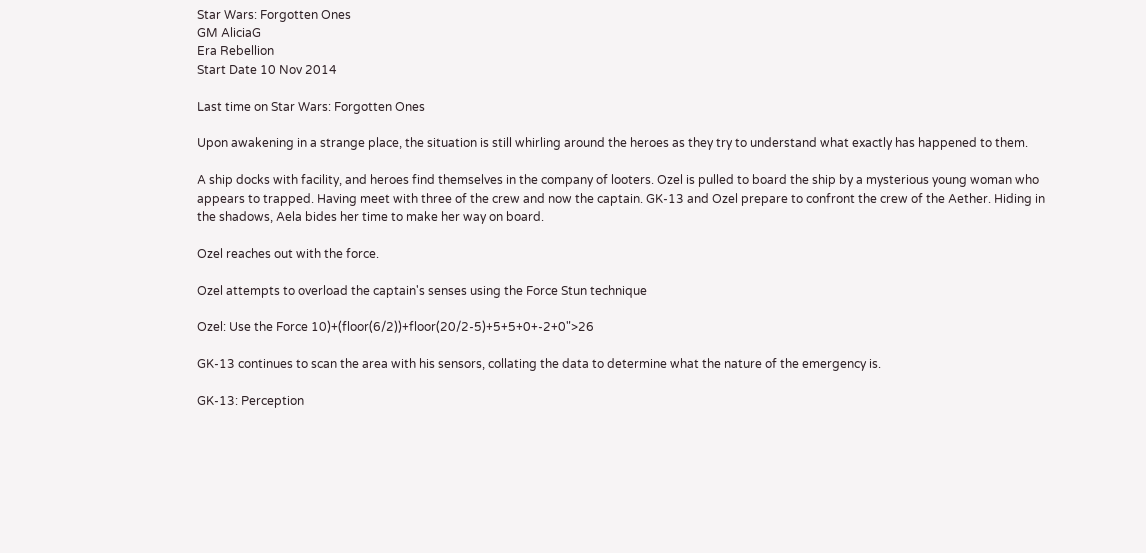Star Wars: Forgotten Ones
GM AliciaG
Era Rebellion
Start Date 10 Nov 2014

Last time on Star Wars: Forgotten Ones

Upon awakening in a strange place, the situation is still whirling around the heroes as they try to understand what exactly has happened to them.

A ship docks with facility, and heroes find themselves in the company of looters. Ozel is pulled to board the ship by a mysterious young woman who appears to trapped. Having meet with three of the crew and now the captain. GK-13 and Ozel prepare to confront the crew of the Aether. Hiding in the shadows, Aela bides her time to make her way on board.

Ozel reaches out with the force.

Ozel attempts to overload the captain's senses using the Force Stun technique

Ozel: Use the Force 10)+(floor(6/2))+floor(20/2-5)+5+5+0+-2+0">26

GK-13 continues to scan the area with his sensors, collating the data to determine what the nature of the emergency is.

GK-13: Perception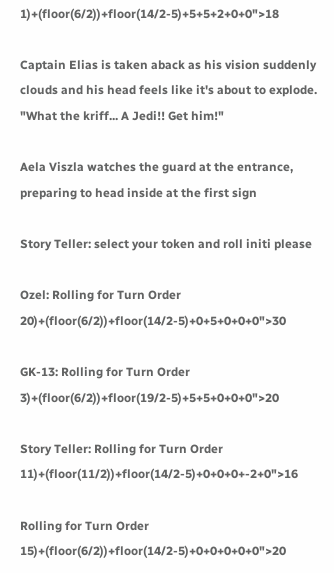1)+(floor(6/2))+floor(14/2-5)+5+5+2+0+0">18

Captain Elias is taken aback as his vision suddenly clouds and his head feels like it's about to explode. "What the kriff... A Jedi!! Get him!"

Aela Viszla watches the guard at the entrance, preparing to head inside at the first sign

Story Teller: select your token and roll initi please

Ozel: Rolling for Turn Order 20)+(floor(6/2))+floor(14/2-5)+0+5+0+0+0">30

GK-13: Rolling for Turn Order 3)+(floor(6/2))+floor(19/2-5)+5+5+0+0+0">20

Story Teller: Rolling for Turn Order 11)+(floor(11/2))+floor(14/2-5)+0+0+0+-2+0">16

Rolling for Turn Order 15)+(floor(6/2))+floor(14/2-5)+0+0+0+0+0">20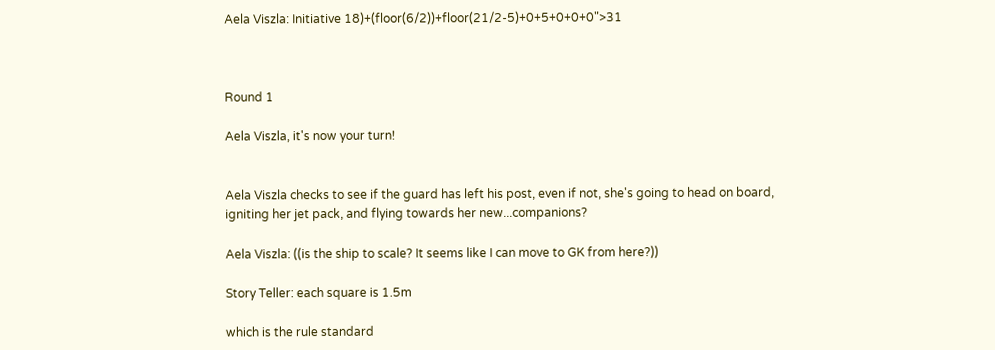Aela Viszla: Initiative 18)+(floor(6/2))+floor(21/2-5)+0+5+0+0+0">31



Round 1

Aela Viszla, it's now your turn!


Aela Viszla checks to see if the guard has left his post, even if not, she's going to head on board, igniting her jet pack, and flying towards her new...companions?

Aela Viszla: ((is the ship to scale? It seems like I can move to GK from here?))

Story Teller: each square is 1.5m

which is the rule standard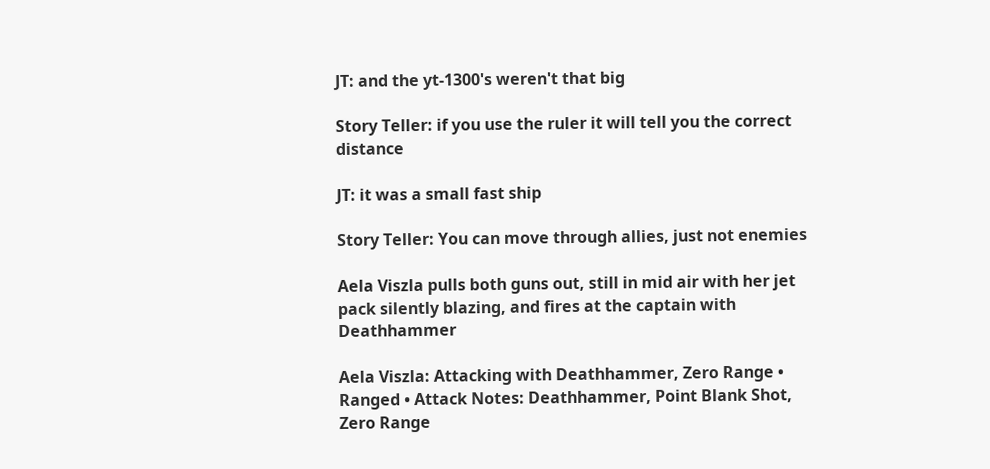JT: and the yt-1300's weren't that big

Story Teller: if you use the ruler it will tell you the correct distance

JT: it was a small fast ship

Story Teller: You can move through allies, just not enemies

Aela Viszla pulls both guns out, still in mid air with her jet pack silently blazing, and fires at the captain with Deathhammer

Aela Viszla: Attacking with Deathhammer, Zero Range • Ranged • Attack Notes: Deathhammer, Point Blank Shot, Zero Range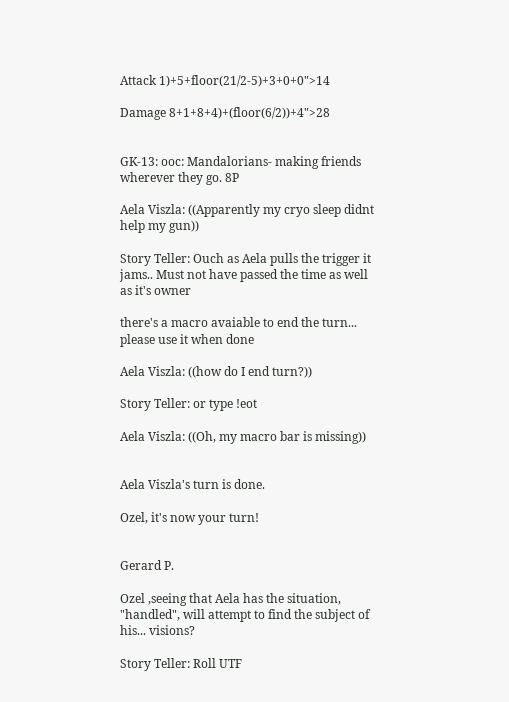Attack 1)+5+floor(21/2-5)+3+0+0">14

Damage 8+1+8+4)+(floor(6/2))+4">28


GK-13: ooc: Mandalorians- making friends wherever they go. 8P

Aela Viszla: ((Apparently my cryo sleep didnt help my gun))

Story Teller: Ouch as Aela pulls the trigger it jams.. Must not have passed the time as well as it's owner

there's a macro avaiable to end the turn... please use it when done

Aela Viszla: ((how do I end turn?))

Story Teller: or type !eot

Aela Viszla: ((Oh, my macro bar is missing))


Aela Viszla's turn is done.

Ozel, it's now your turn!


Gerard P.

Ozel ,seeing that Aela has the situation, "handled", will attempt to find the subject of his... visions?

Story Teller: Roll UTF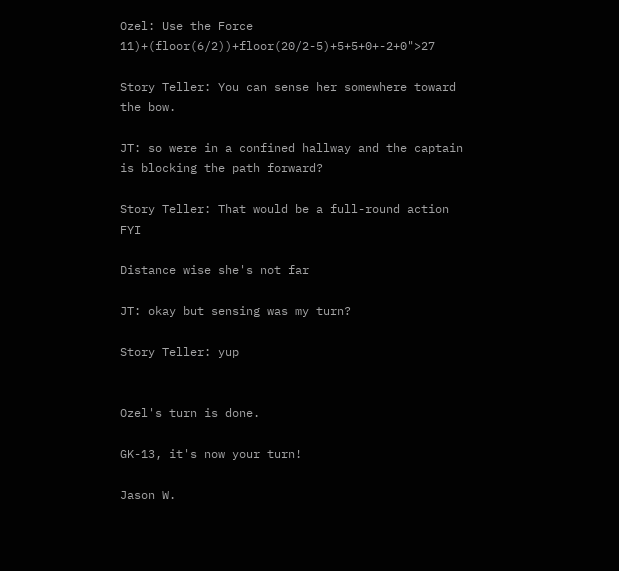Ozel: Use the Force 11)+(floor(6/2))+floor(20/2-5)+5+5+0+-2+0">27

Story Teller: You can sense her somewhere toward the bow.

JT: so were in a confined hallway and the captain is blocking the path forward?

Story Teller: That would be a full-round action FYI

Distance wise she's not far

JT: okay but sensing was my turn?

Story Teller: yup


Ozel's turn is done.

GK-13, it's now your turn!

Jason W.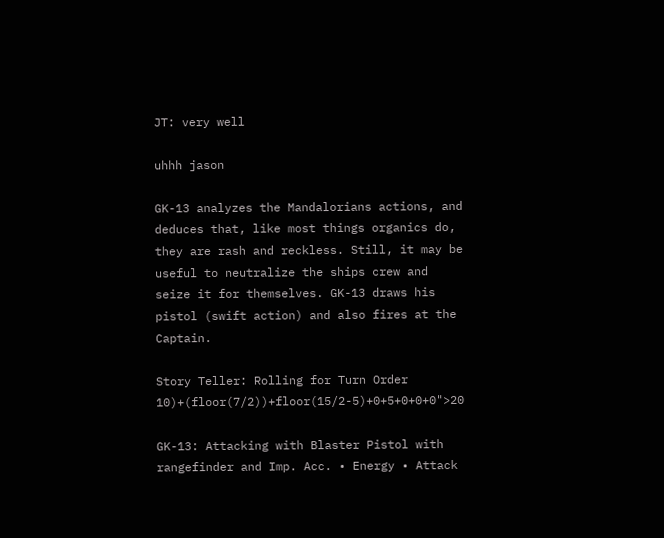JT: very well

uhhh jason

GK-13 analyzes the Mandalorians actions, and deduces that, like most things organics do, they are rash and reckless. Still, it may be useful to neutralize the ships crew and seize it for themselves. GK-13 draws his pistol (swift action) and also fires at the Captain.

Story Teller: Rolling for Turn Order 10)+(floor(7/2))+floor(15/2-5)+0+5+0+0+0">20

GK-13: Attacking with Blaster Pistol with rangefinder and Imp. Acc. • Energy • Attack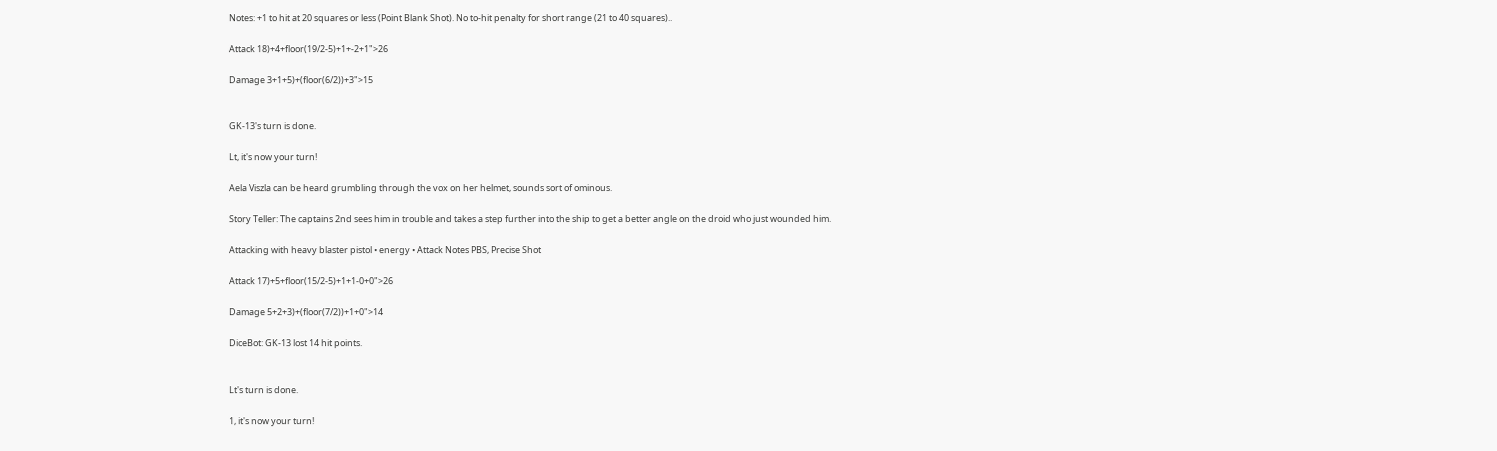Notes: +1 to hit at 20 squares or less (Point Blank Shot). No to-hit penalty for short range (21 to 40 squares)..

Attack 18)+4+floor(19/2-5)+1+-2+1">26

Damage 3+1+5)+(floor(6/2))+3">15


GK-13's turn is done.

Lt, it's now your turn!

Aela Viszla can be heard grumbling through the vox on her helmet, sounds sort of ominous.

Story Teller: The captains 2nd sees him in trouble and takes a step further into the ship to get a better angle on the droid who just wounded him.

Attacking with heavy blaster pistol • energy • Attack Notes PBS, Precise Shot

Attack 17)+5+floor(15/2-5)+1+1-0+0">26

Damage 5+2+3)+(floor(7/2))+1+0">14

DiceBot: GK-13 lost 14 hit points.


Lt's turn is done.

1, it's now your turn!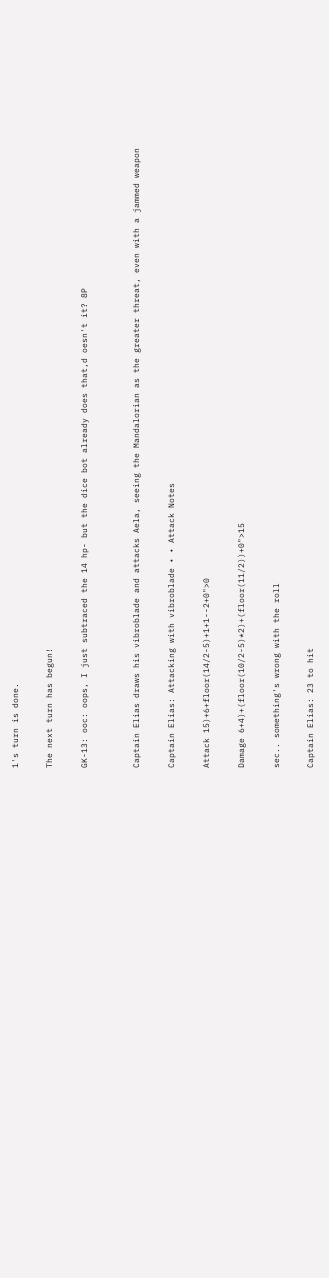1's turn is done.

The next turn has begun!

GK-13: ooc: oops, I just subtraced the 14 hp- but the dice bot already does that,d oesn't it? 8P


Captain Elias draws his vibroblade and attacks Aela, seeing the Mandalorian as the greater threat, even with a jammed weapon

Captain Elias: Attacking with vibroblade • • Attack Notes

Attack 15)+6+floor(14/2-5)+1+1--2+0">0

Damage 6+4)+(floor(10/2-5)*2)+(floor(11/2))+0">15

sec.. something's wrong with the roll

Captain Elias: 23 to hit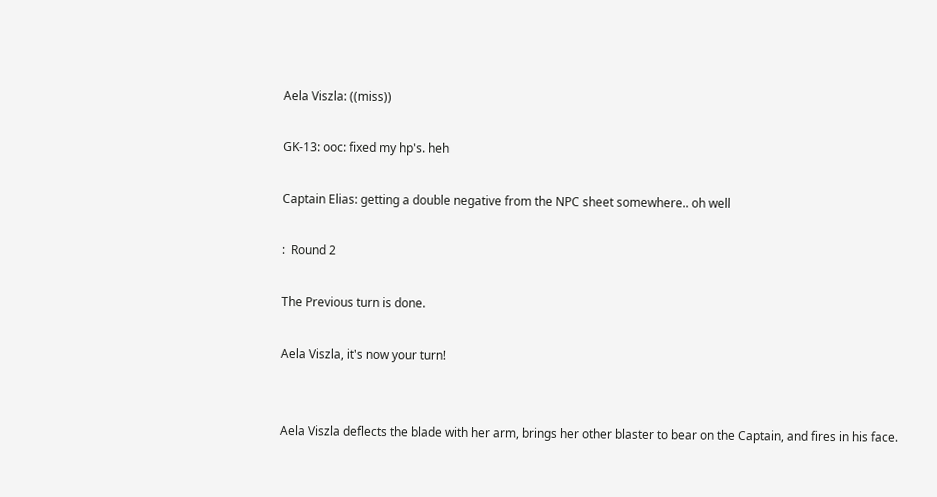Aela Viszla: ((miss))

GK-13: ooc: fixed my hp's. heh

Captain Elias: getting a double negative from the NPC sheet somewhere.. oh well

:  Round 2

The Previous turn is done.

Aela Viszla, it's now your turn!


Aela Viszla deflects the blade with her arm, brings her other blaster to bear on the Captain, and fires in his face.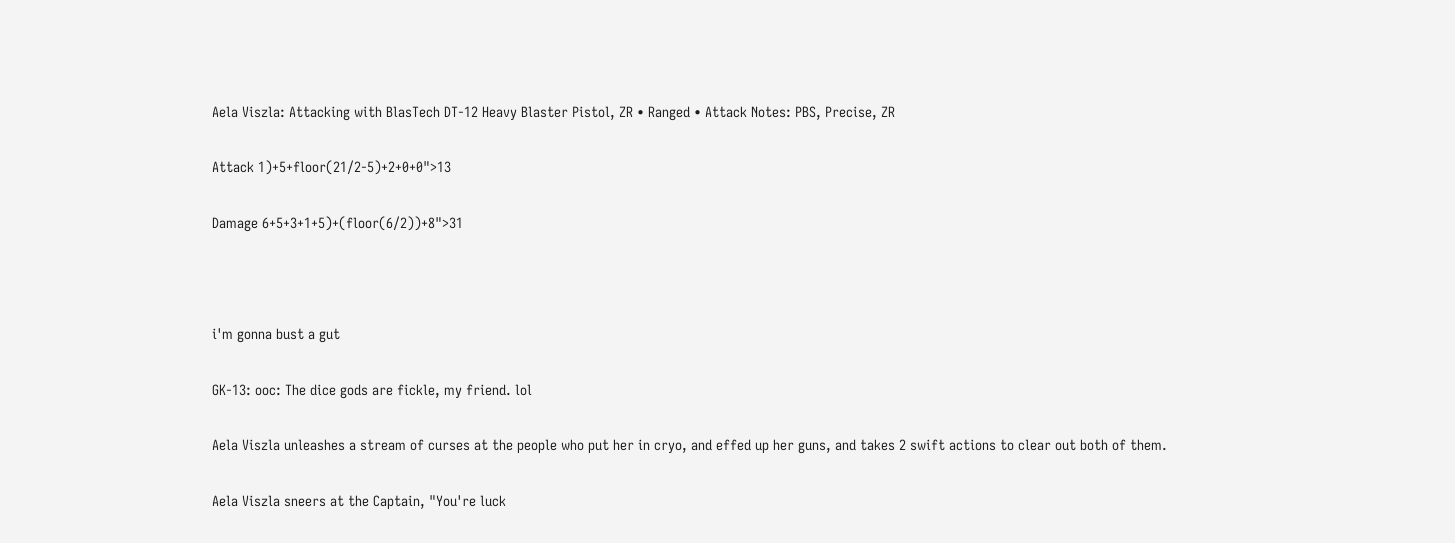Aela Viszla: Attacking with BlasTech DT-12 Heavy Blaster Pistol, ZR • Ranged • Attack Notes: PBS, Precise, ZR

Attack 1)+5+floor(21/2-5)+2+0+0">13

Damage 6+5+3+1+5)+(floor(6/2))+8">31



i'm gonna bust a gut

GK-13: ooc: The dice gods are fickle, my friend. lol

Aela Viszla unleashes a stream of curses at the people who put her in cryo, and effed up her guns, and takes 2 swift actions to clear out both of them.

Aela Viszla sneers at the Captain, "You're luck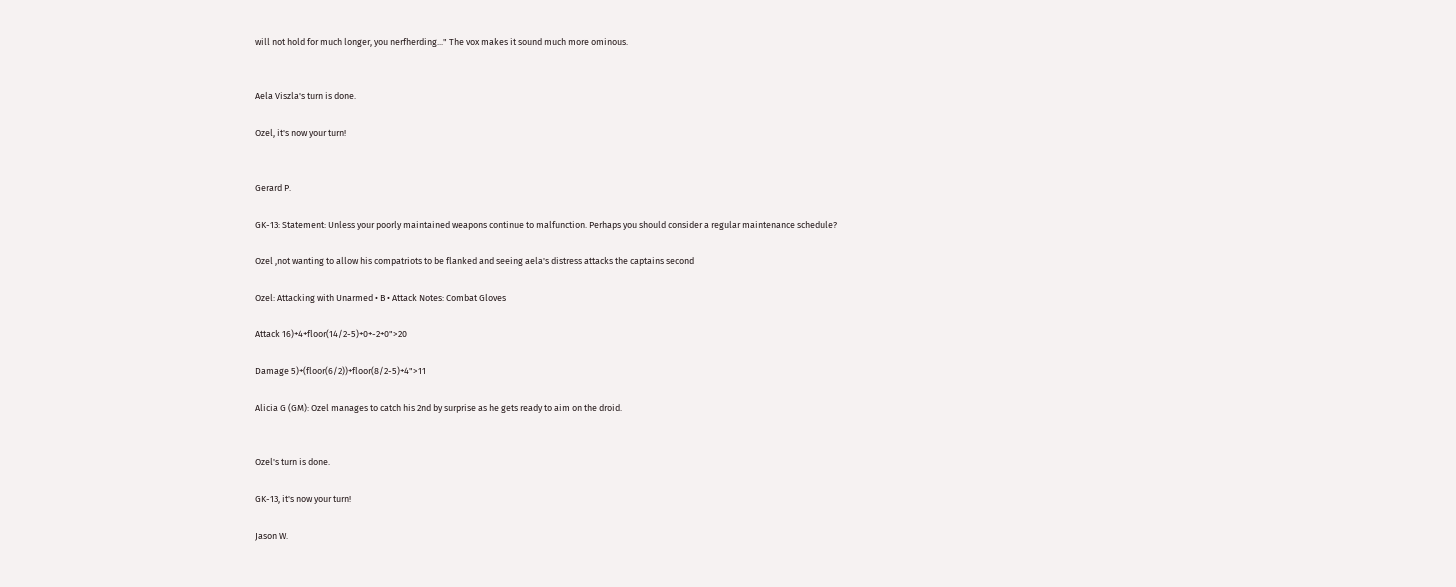will not hold for much longer, you nerfherding..." The vox makes it sound much more ominous.


Aela Viszla's turn is done.

Ozel, it's now your turn!


Gerard P.

GK-13: Statement: Unless your poorly maintained weapons continue to malfunction. Perhaps you should consider a regular maintenance schedule?

Ozel ,not wanting to allow his compatriots to be flanked and seeing aela's distress attacks the captains second

Ozel: Attacking with Unarmed • B • Attack Notes: Combat Gloves

Attack 16)+4+floor(14/2-5)+0+-2+0">20

Damage 5)+(floor(6/2))+floor(8/2-5)+4">11

Alicia G (GM): Ozel manages to catch his 2nd by surprise as he gets ready to aim on the droid.


Ozel's turn is done.

GK-13, it's now your turn!

Jason W.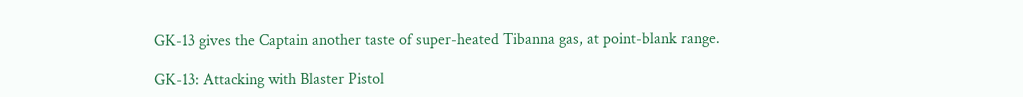GK-13 gives the Captain another taste of super-heated Tibanna gas, at point-blank range.

GK-13: Attacking with Blaster Pistol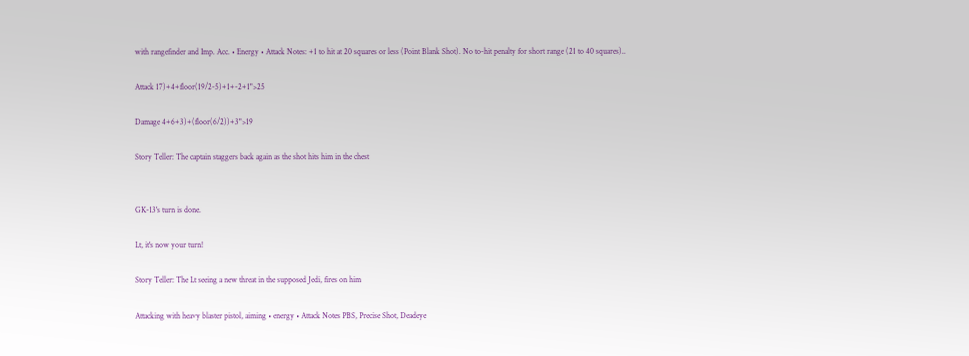with rangefinder and Imp. Acc. • Energy • Attack Notes: +1 to hit at 20 squares or less (Point Blank Shot). No to-hit penalty for short range (21 to 40 squares)..

Attack 17)+4+floor(19/2-5)+1+-2+1">25

Damage 4+6+3)+(floor(6/2))+3">19

Story Teller: The captain staggers back again as the shot hits him in the chest


GK-13's turn is done.

Lt, it's now your turn!

Story Teller: The Lt seeing a new threat in the supposed Jedi, fires on him

Attacking with heavy blaster pistol, aiming • energy • Attack Notes PBS, Precise Shot, Deadeye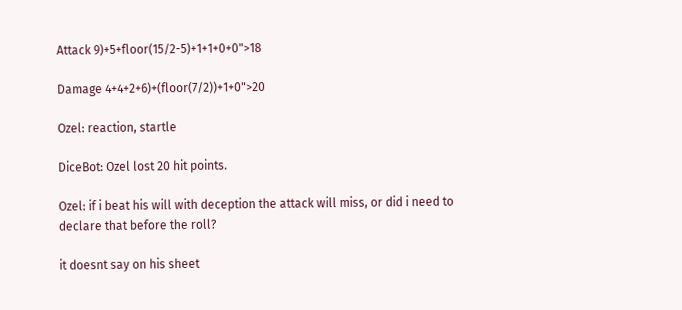Attack 9)+5+floor(15/2-5)+1+1+0+0">18

Damage 4+4+2+6)+(floor(7/2))+1+0">20

Ozel: reaction, startle

DiceBot: Ozel lost 20 hit points.

Ozel: if i beat his will with deception the attack will miss, or did i need to declare that before the roll?

it doesnt say on his sheet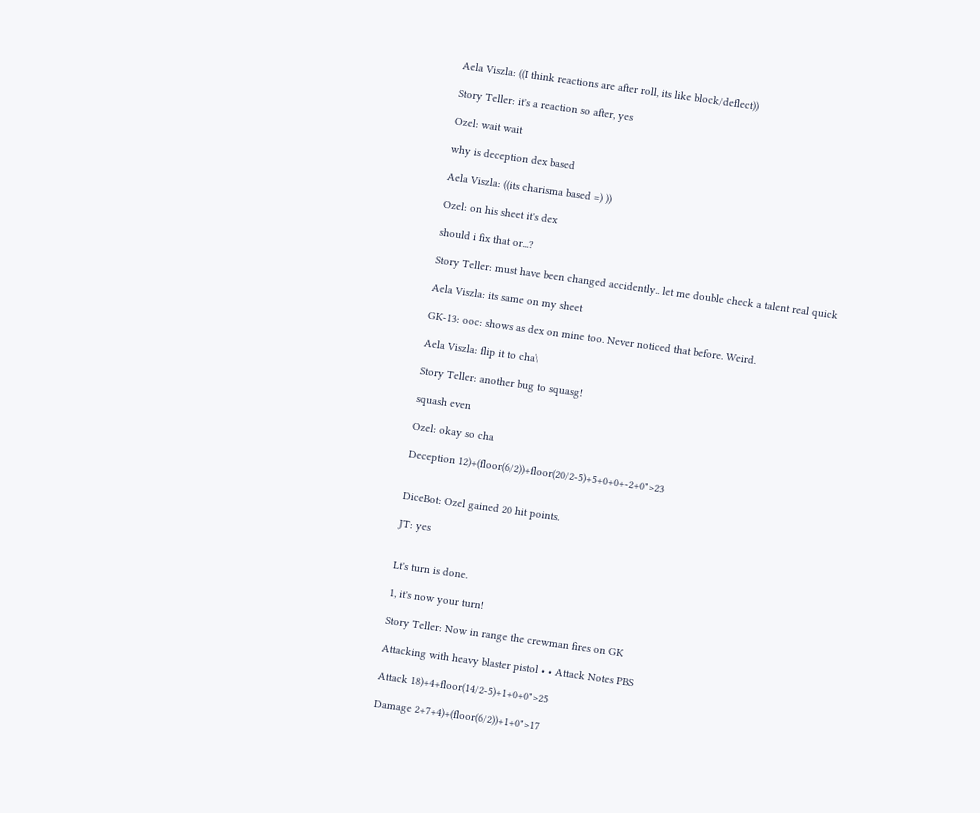Aela Viszla: ((I think reactions are after roll, its like block/deflect))

Story Teller: it's a reaction so after, yes

Ozel: wait wait

why is deception dex based

Aela Viszla: ((its charisma based =) ))

Ozel: on his sheet it's dex

should i fix that or...?

Story Teller: must have been changed accidently.. let me double check a talent real quick

Aela Viszla: its same on my sheet

GK-13: ooc: shows as dex on mine too. Never noticed that before. Weird.

Aela Viszla: flip it to cha\

Story Teller: another bug to squasg!

squash even

Ozel: okay so cha

Deception 12)+(floor(6/2))+floor(20/2-5)+5+0+0+-2+0">23


DiceBot: Ozel gained 20 hit points.

JT: yes


Lt's turn is done.

1, it's now your turn!

Story Teller: Now in range the crewman fires on GK

Attacking with heavy blaster pistol • • Attack Notes PBS

Attack 18)+4+floor(14/2-5)+1+0+0">25

Damage 2+7+4)+(floor(6/2))+1+0">17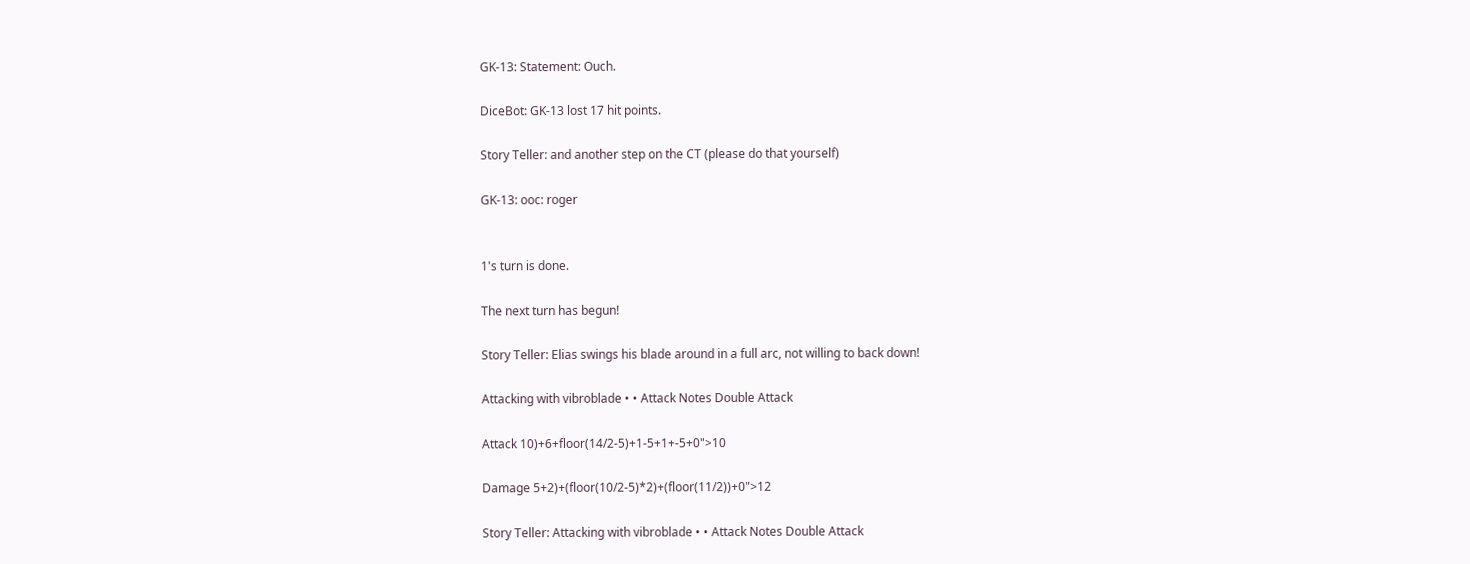GK-13: Statement: Ouch.

DiceBot: GK-13 lost 17 hit points.

Story Teller: and another step on the CT (please do that yourself)

GK-13: ooc: roger


1's turn is done.

The next turn has begun!

Story Teller: Elias swings his blade around in a full arc, not willing to back down!

Attacking with vibroblade • • Attack Notes Double Attack

Attack 10)+6+floor(14/2-5)+1-5+1+-5+0">10

Damage 5+2)+(floor(10/2-5)*2)+(floor(11/2))+0">12

Story Teller: Attacking with vibroblade • • Attack Notes Double Attack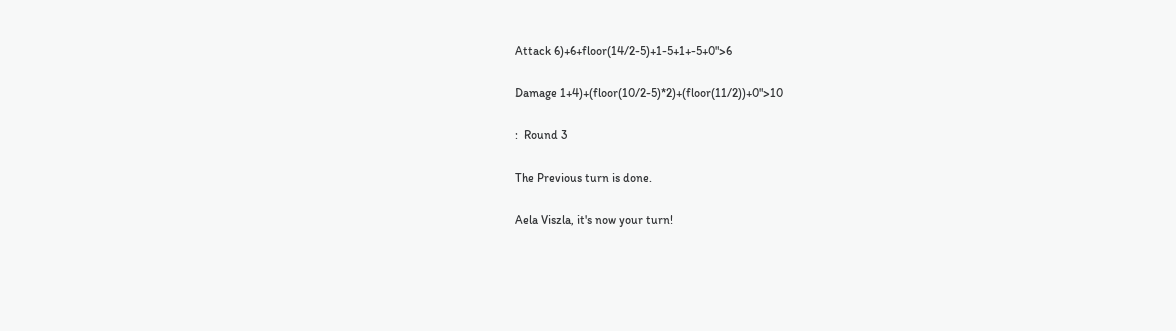Attack 6)+6+floor(14/2-5)+1-5+1+-5+0">6

Damage 1+4)+(floor(10/2-5)*2)+(floor(11/2))+0">10

:  Round 3

The Previous turn is done.

Aela Viszla, it's now your turn!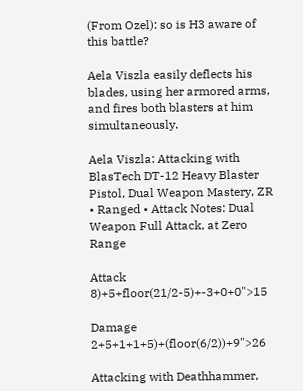(From Ozel): so is H3 aware of this battle?

Aela Viszla easily deflects his blades, using her armored arms, and fires both blasters at him simultaneously.

Aela Viszla: Attacking with BlasTech DT-12 Heavy Blaster Pistol, Dual Weapon Mastery, ZR • Ranged • Attack Notes: Dual Weapon Full Attack, at Zero Range

Attack 8)+5+floor(21/2-5)+-3+0+0">15

Damage 2+5+1+1+5)+(floor(6/2))+9">26

Attacking with Deathhammer,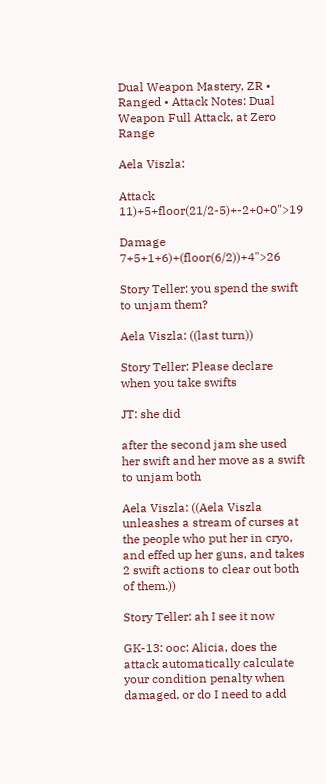Dual Weapon Mastery, ZR • Ranged • Attack Notes: Dual Weapon Full Attack, at Zero Range

Aela Viszla:

Attack 11)+5+floor(21/2-5)+-2+0+0">19

Damage 7+5+1+6)+(floor(6/2))+4">26

Story Teller: you spend the swift to unjam them?

Aela Viszla: ((last turn))

Story Teller: Please declare when you take swifts

JT: she did

after the second jam she used her swift and her move as a swift to unjam both

Aela Viszla: ((Aela Viszla unleashes a stream of curses at the people who put her in cryo, and effed up her guns, and takes 2 swift actions to clear out both of them.))

Story Teller: ah I see it now

GK-13: ooc: Alicia, does the attack automatically calculate your condition penalty when damaged, or do I need to add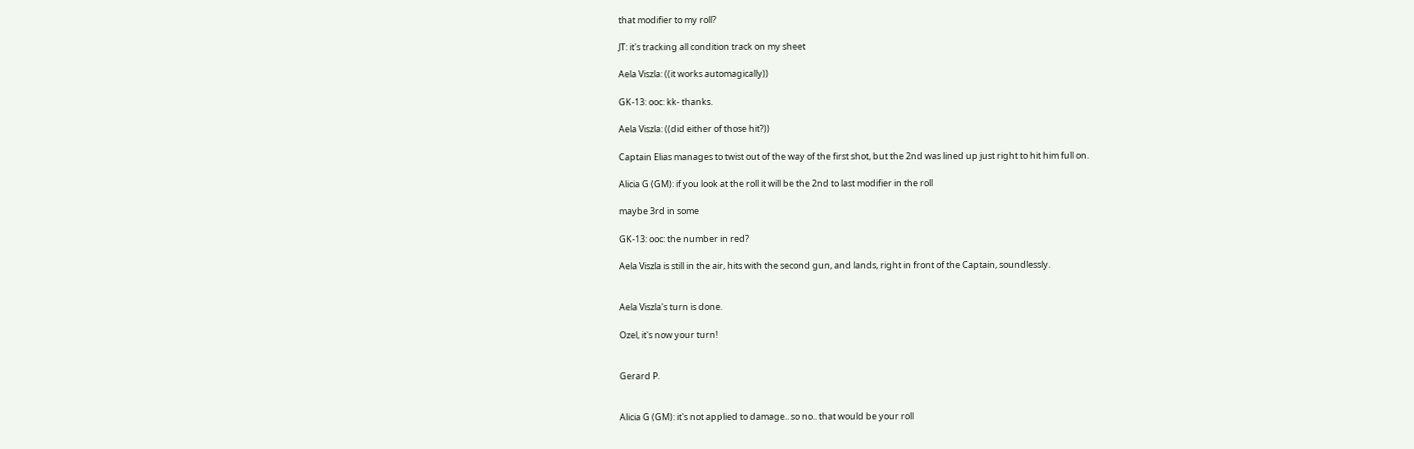that modifier to my roll?

JT: it's tracking all condition track on my sheet

Aela Viszla: ((it works automagically))

GK-13: ooc: kk- thanks.

Aela Viszla: ((did either of those hit?))

Captain Elias manages to twist out of the way of the first shot, but the 2nd was lined up just right to hit him full on.

Alicia G (GM): if you look at the roll it will be the 2nd to last modifier in the roll

maybe 3rd in some

GK-13: ooc: the number in red?

Aela Viszla is still in the air, hits with the second gun, and lands, right in front of the Captain, soundlessly.


Aela Viszla's turn is done.

Ozel, it's now your turn!


Gerard P.


Alicia G (GM): it's not applied to damage.. so no.. that would be your roll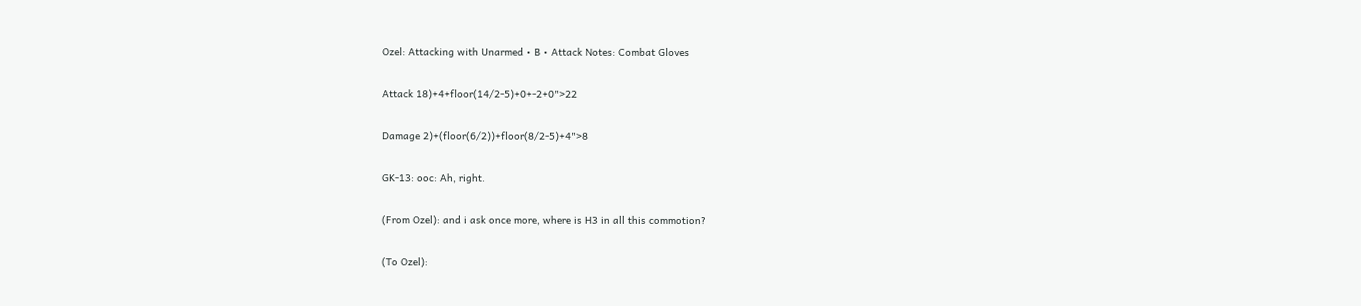Ozel: Attacking with Unarmed • B • Attack Notes: Combat Gloves

Attack 18)+4+floor(14/2-5)+0+-2+0">22

Damage 2)+(floor(6/2))+floor(8/2-5)+4">8

GK-13: ooc: Ah, right.

(From Ozel): and i ask once more, where is H3 in all this commotion?

(To Ozel):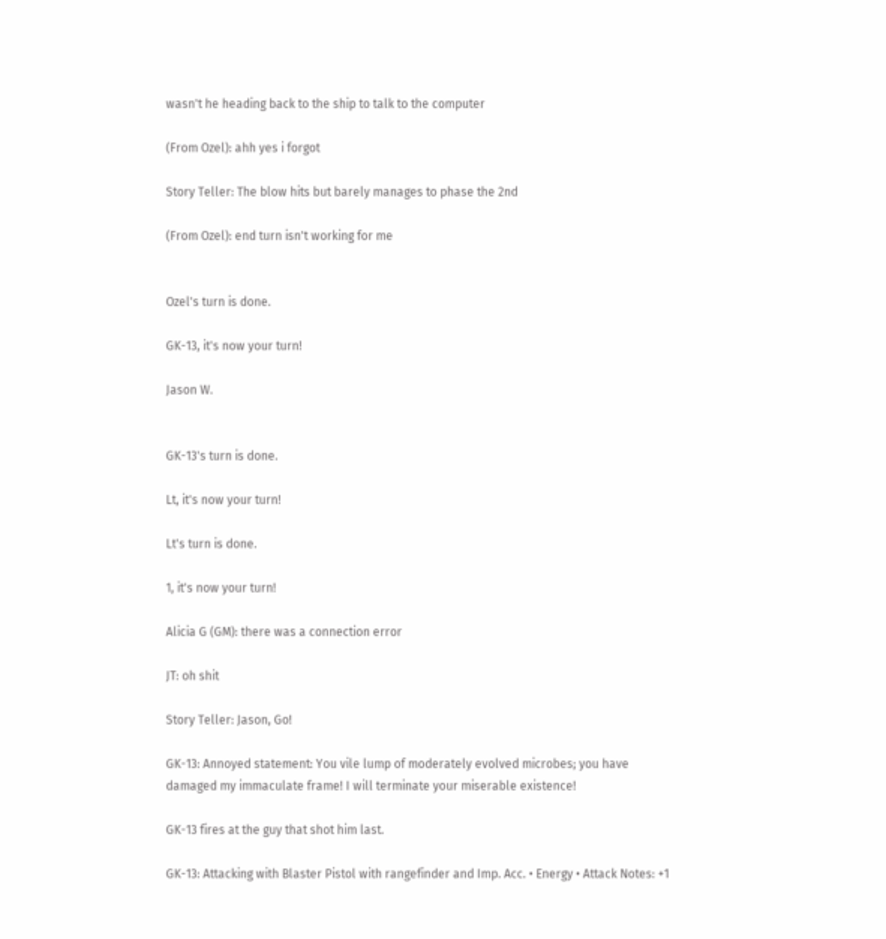wasn't he heading back to the ship to talk to the computer

(From Ozel): ahh yes i forgot

Story Teller: The blow hits but barely manages to phase the 2nd

(From Ozel): end turn isn't working for me


Ozel's turn is done.

GK-13, it's now your turn!

Jason W.


GK-13's turn is done.

Lt, it's now your turn!

Lt's turn is done.

1, it's now your turn!

Alicia G (GM): there was a connection error

JT: oh shit

Story Teller: Jason, Go!

GK-13: Annoyed statement: You vile lump of moderately evolved microbes; you have damaged my immaculate frame! I will terminate your miserable existence!

GK-13 fires at the guy that shot him last.

GK-13: Attacking with Blaster Pistol with rangefinder and Imp. Acc. • Energy • Attack Notes: +1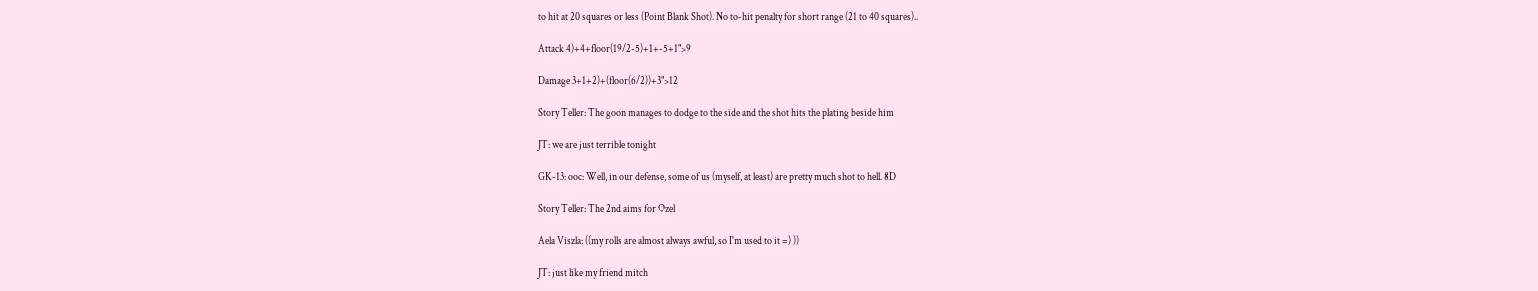to hit at 20 squares or less (Point Blank Shot). No to-hit penalty for short range (21 to 40 squares)..

Attack 4)+4+floor(19/2-5)+1+-5+1">9

Damage 3+1+2)+(floor(6/2))+3">12

Story Teller: The goon manages to dodge to the side and the shot hits the plating beside him

JT: we are just terrible tonight

GK-13: ooc: Well, in our defense, some of us (myself, at least) are pretty much shot to hell. 8D

Story Teller: The 2nd aims for Ozel

Aela Viszla: ((my rolls are almost always awful, so I'm used to it =) ))

JT: just like my friend mitch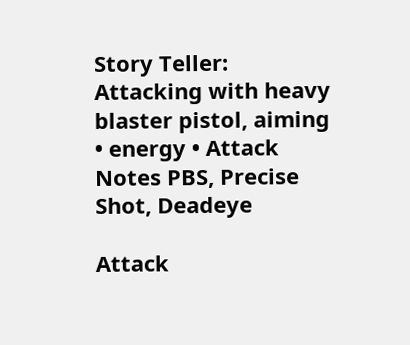Story Teller: Attacking with heavy blaster pistol, aiming • energy • Attack Notes PBS, Precise Shot, Deadeye

Attack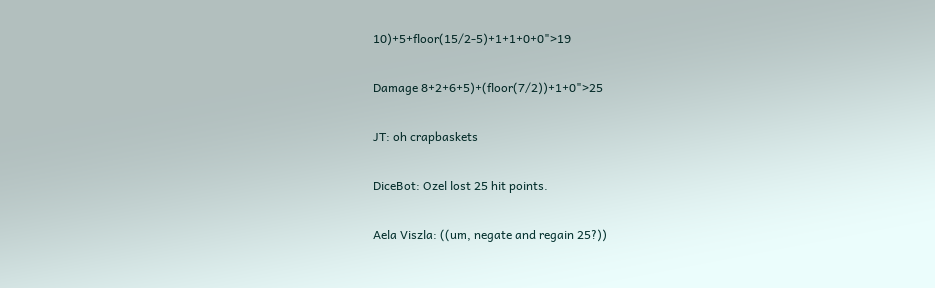10)+5+floor(15/2-5)+1+1+0+0">19

Damage 8+2+6+5)+(floor(7/2))+1+0">25

JT: oh crapbaskets

DiceBot: Ozel lost 25 hit points.

Aela Viszla: ((um, negate and regain 25?))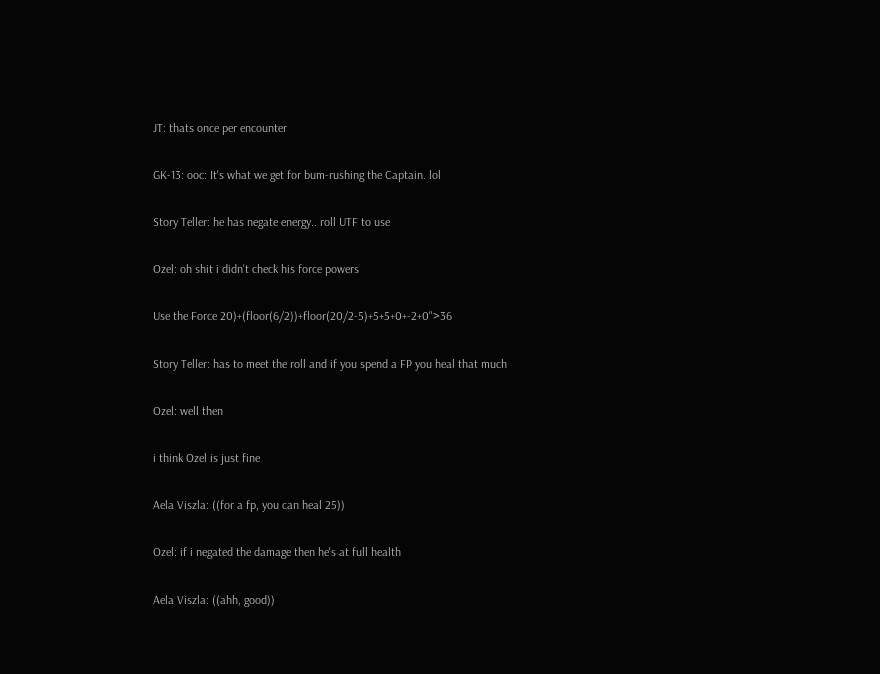JT: thats once per encounter

GK-13: ooc: It's what we get for bum-rushing the Captain. lol

Story Teller: he has negate energy.. roll UTF to use

Ozel: oh shit i didn't check his force powers

Use the Force 20)+(floor(6/2))+floor(20/2-5)+5+5+0+-2+0">36

Story Teller: has to meet the roll and if you spend a FP you heal that much

Ozel: well then

i think Ozel is just fine

Aela Viszla: ((for a fp, you can heal 25))

Ozel: if i negated the damage then he's at full health

Aela Viszla: ((ahh, good))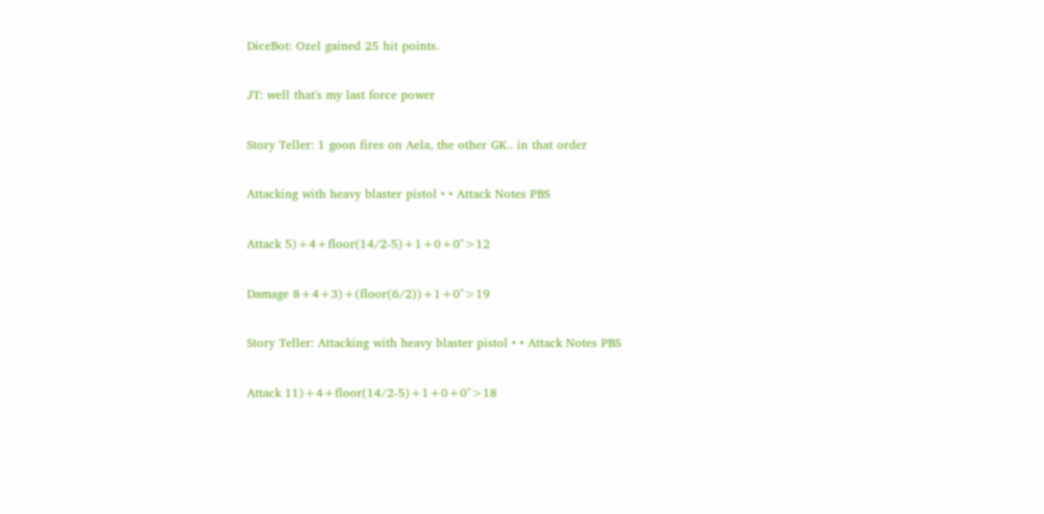DiceBot: Ozel gained 25 hit points.

JT: well that's my last force power

Story Teller: 1 goon fires on Aela, the other GK.. in that order

Attacking with heavy blaster pistol • • Attack Notes PBS

Attack 5)+4+floor(14/2-5)+1+0+0">12

Damage 8+4+3)+(floor(6/2))+1+0">19

Story Teller: Attacking with heavy blaster pistol • • Attack Notes PBS

Attack 11)+4+floor(14/2-5)+1+0+0">18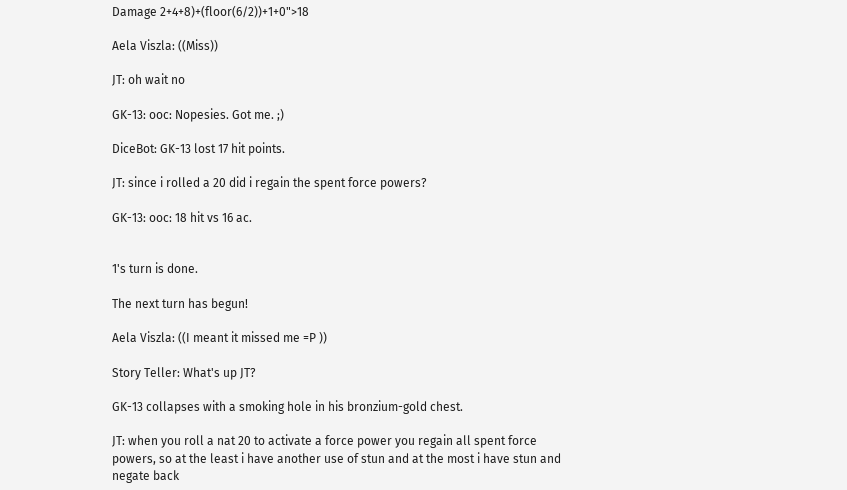Damage 2+4+8)+(floor(6/2))+1+0">18

Aela Viszla: ((Miss))

JT: oh wait no

GK-13: ooc: Nopesies. Got me. ;)

DiceBot: GK-13 lost 17 hit points.

JT: since i rolled a 20 did i regain the spent force powers?

GK-13: ooc: 18 hit vs 16 ac.


1's turn is done.

The next turn has begun!

Aela Viszla: ((I meant it missed me =P ))

Story Teller: What's up JT?

GK-13 collapses with a smoking hole in his bronzium-gold chest.

JT: when you roll a nat 20 to activate a force power you regain all spent force powers, so at the least i have another use of stun and at the most i have stun and negate back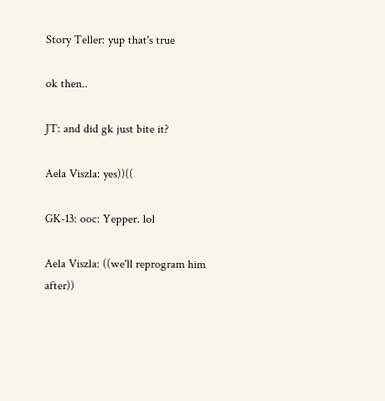Story Teller: yup that's true

ok then..

JT: and did gk just bite it?

Aela Viszla: yes))((

GK-13: ooc: Yepper. lol

Aela Viszla: ((we'll reprogram him after))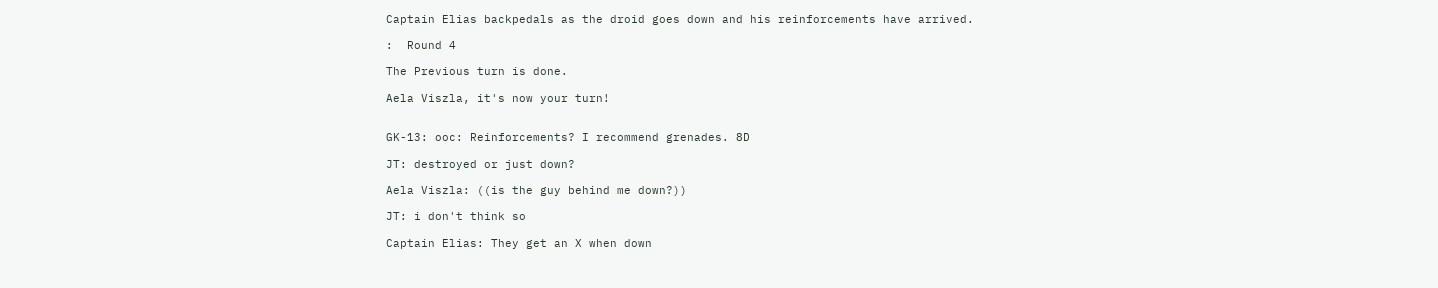Captain Elias backpedals as the droid goes down and his reinforcements have arrived.

:  Round 4

The Previous turn is done.

Aela Viszla, it's now your turn!


GK-13: ooc: Reinforcements? I recommend grenades. 8D

JT: destroyed or just down?

Aela Viszla: ((is the guy behind me down?))

JT: i don't think so

Captain Elias: They get an X when down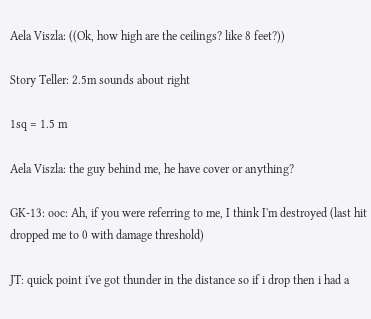Aela Viszla: ((Ok, how high are the ceilings? like 8 feet?))

Story Teller: 2.5m sounds about right

1sq = 1.5 m

Aela Viszla: the guy behind me, he have cover or anything?

GK-13: ooc: Ah, if you were referring to me, I think I'm destroyed (last hit dropped me to 0 with damage threshold)

JT: quick point i've got thunder in the distance so if i drop then i had a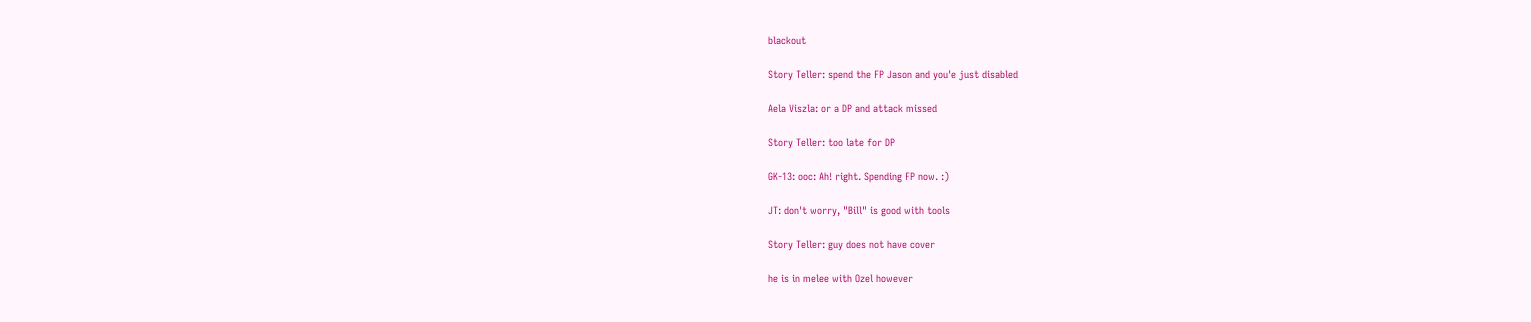blackout

Story Teller: spend the FP Jason and you'e just disabled

Aela Viszla: or a DP and attack missed

Story Teller: too late for DP

GK-13: ooc: Ah! right. Spending FP now. :)

JT: don't worry, "Bill" is good with tools

Story Teller: guy does not have cover

he is in melee with Ozel however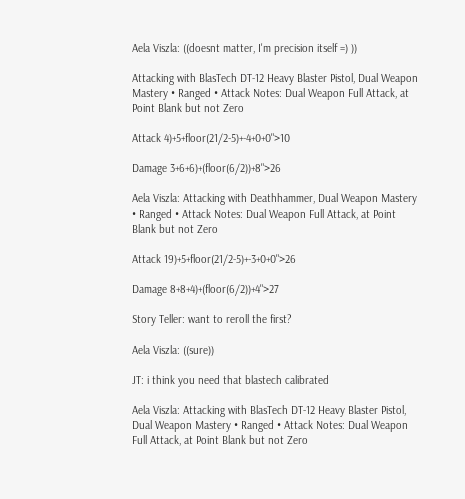Aela Viszla: ((doesnt matter, I'm precision itself =) ))

Attacking with BlasTech DT-12 Heavy Blaster Pistol, Dual Weapon Mastery • Ranged • Attack Notes: Dual Weapon Full Attack, at Point Blank but not Zero

Attack 4)+5+floor(21/2-5)+-4+0+0">10

Damage 3+6+6)+(floor(6/2))+8">26

Aela Viszla: Attacking with Deathhammer, Dual Weapon Mastery • Ranged • Attack Notes: Dual Weapon Full Attack, at Point Blank but not Zero

Attack 19)+5+floor(21/2-5)+-3+0+0">26

Damage 8+8+4)+(floor(6/2))+4">27

Story Teller: want to reroll the first?

Aela Viszla: ((sure))

JT: i think you need that blastech calibrated

Aela Viszla: Attacking with BlasTech DT-12 Heavy Blaster Pistol, Dual Weapon Mastery • Ranged • Attack Notes: Dual Weapon Full Attack, at Point Blank but not Zero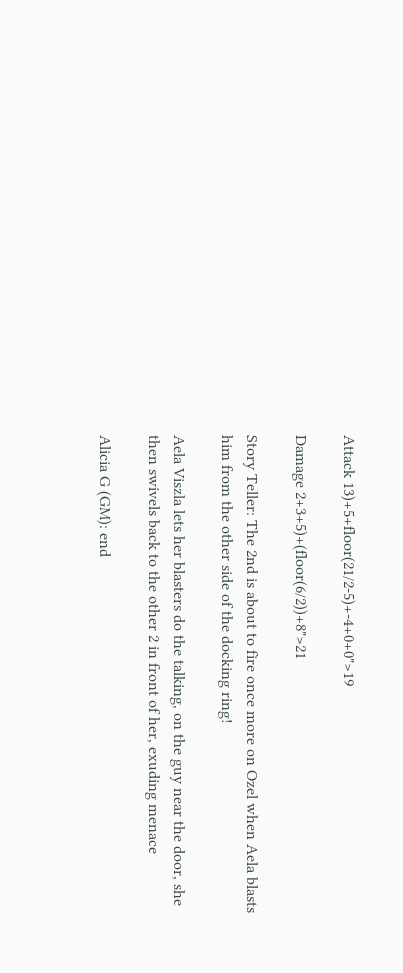Attack 13)+5+floor(21/2-5)+-4+0+0">19

Damage 2+3+5)+(floor(6/2))+8">21

Story Teller: The 2nd is about to fire once more on Ozel when Aela blasts him from the other side of the docking ring!

Aela Viszla lets her blasters do the talking, on the guy near the door, she then swivels back to the other 2 in front of her, exuding menace

Alicia G (GM): end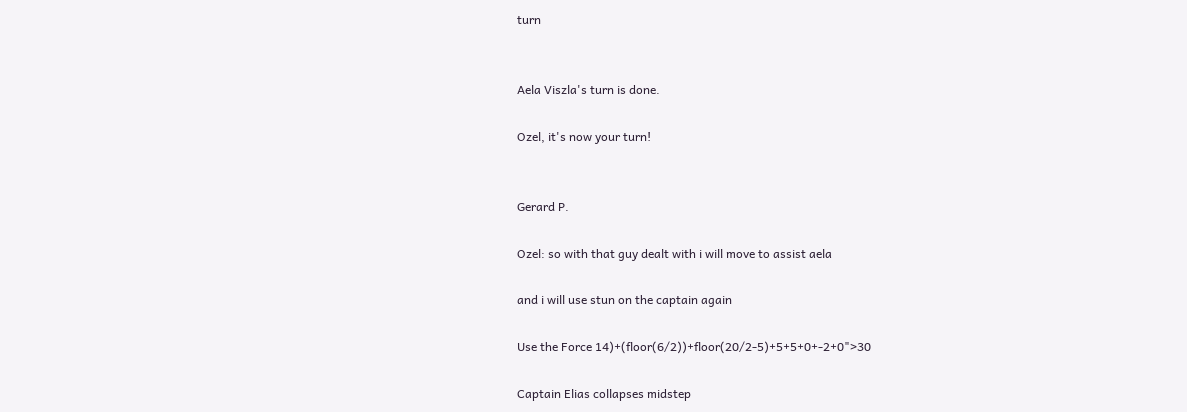turn


Aela Viszla's turn is done.

Ozel, it's now your turn!


Gerard P.

Ozel: so with that guy dealt with i will move to assist aela

and i will use stun on the captain again

Use the Force 14)+(floor(6/2))+floor(20/2-5)+5+5+0+-2+0">30

Captain Elias collapses midstep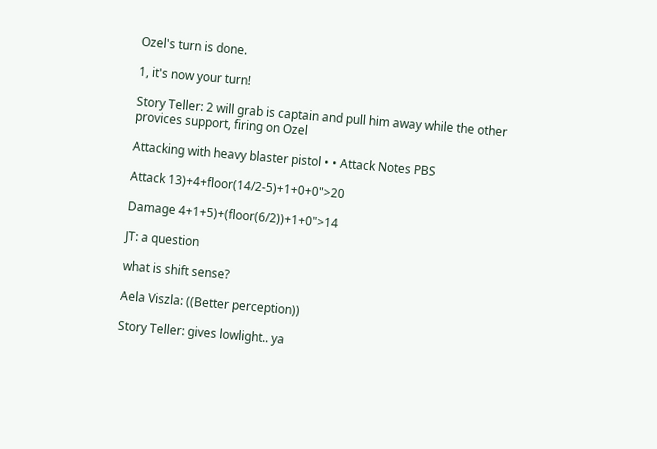Ozel's turn is done.

1, it's now your turn!

Story Teller: 2 will grab is captain and pull him away while the other provices support, firing on Ozel

Attacking with heavy blaster pistol • • Attack Notes PBS

Attack 13)+4+floor(14/2-5)+1+0+0">20

Damage 4+1+5)+(floor(6/2))+1+0">14

JT: a question

what is shift sense?

Aela Viszla: ((Better perception))

Story Teller: gives lowlight.. ya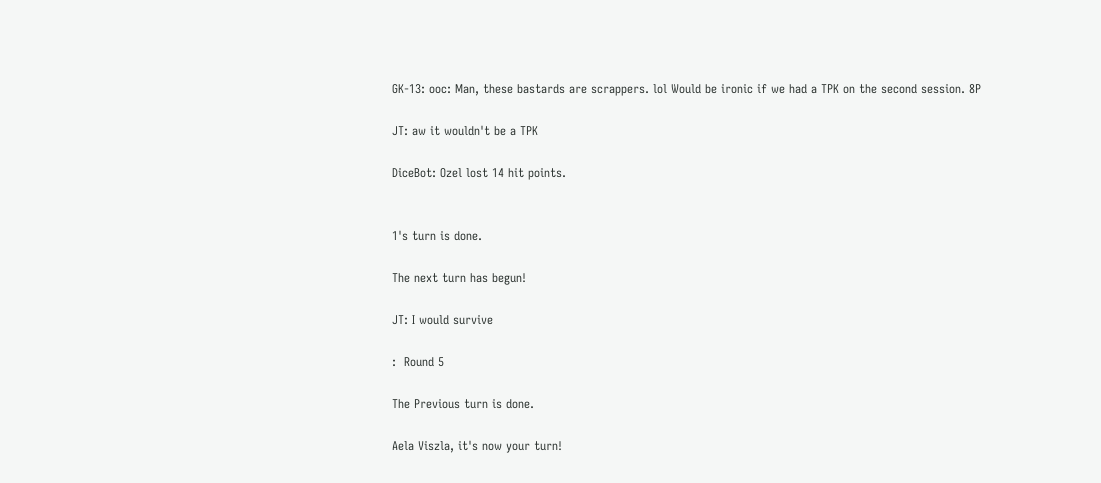GK-13: ooc: Man, these bastards are scrappers. lol Would be ironic if we had a TPK on the second session. 8P

JT: aw it wouldn't be a TPK

DiceBot: Ozel lost 14 hit points.


1's turn is done.

The next turn has begun!

JT: I would survive

:  Round 5

The Previous turn is done.

Aela Viszla, it's now your turn!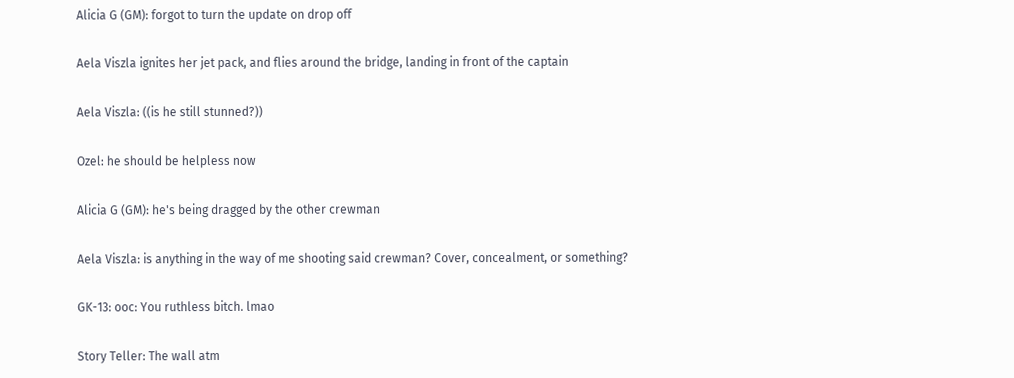Alicia G (GM): forgot to turn the update on drop off

Aela Viszla ignites her jet pack, and flies around the bridge, landing in front of the captain

Aela Viszla: ((is he still stunned?))

Ozel: he should be helpless now

Alicia G (GM): he's being dragged by the other crewman

Aela Viszla: is anything in the way of me shooting said crewman? Cover, concealment, or something?

GK-13: ooc: You ruthless bitch. lmao

Story Teller: The wall atm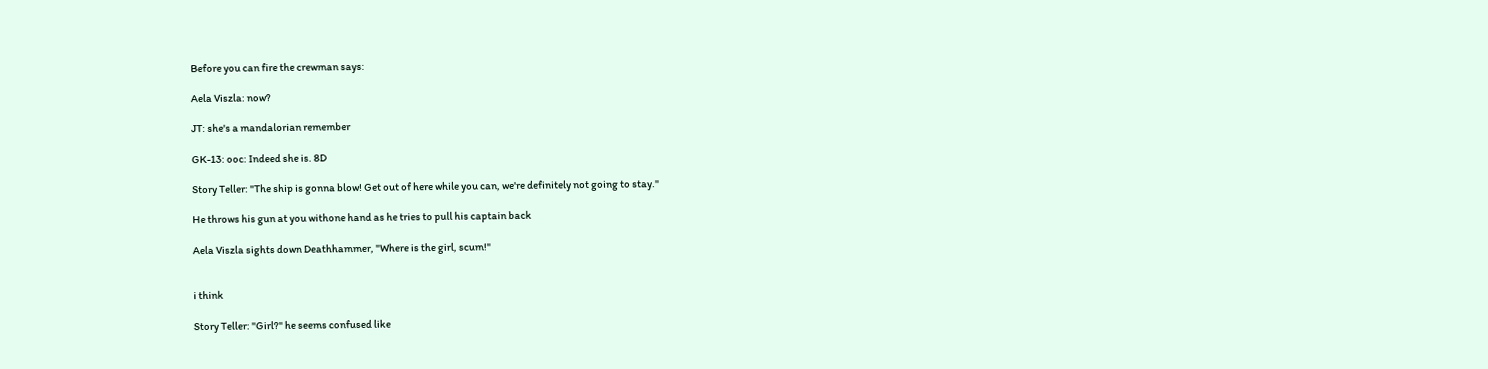Before you can fire the crewman says:

Aela Viszla: now?

JT: she's a mandalorian remember

GK-13: ooc: Indeed she is. 8D

Story Teller: "The ship is gonna blow! Get out of here while you can, we're definitely not going to stay."

He throws his gun at you withone hand as he tries to pull his captain back

Aela Viszla sights down Deathhammer, "Where is the girl, scum!"


i think

Story Teller: "Girl?" he seems confused like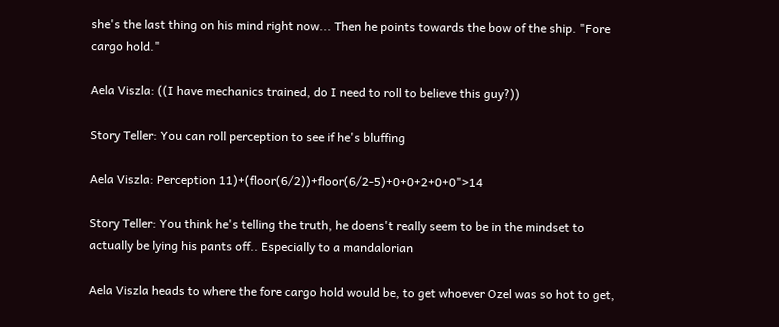she's the last thing on his mind right now... Then he points towards the bow of the ship. "Fore cargo hold."

Aela Viszla: ((I have mechanics trained, do I need to roll to believe this guy?))

Story Teller: You can roll perception to see if he's bluffing

Aela Viszla: Perception 11)+(floor(6/2))+floor(6/2-5)+0+0+2+0+0">14

Story Teller: You think he's telling the truth, he doens't really seem to be in the mindset to actually be lying his pants off.. Especially to a mandalorian

Aela Viszla heads to where the fore cargo hold would be, to get whoever Ozel was so hot to get,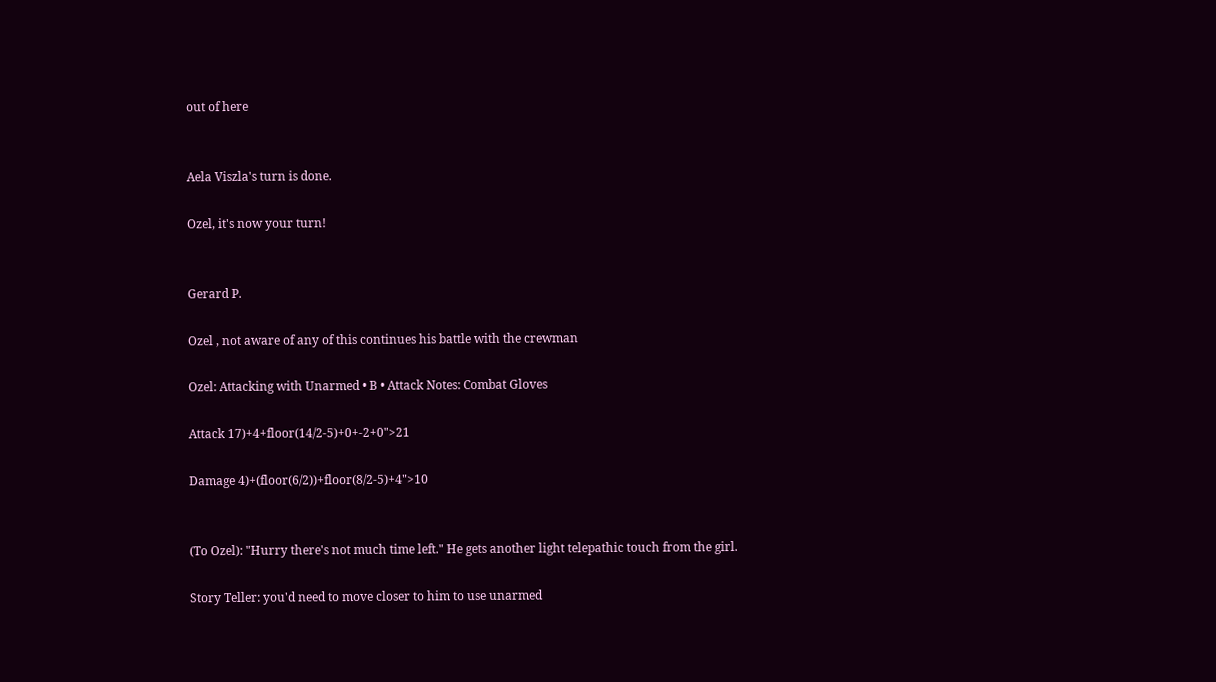out of here


Aela Viszla's turn is done.

Ozel, it's now your turn!


Gerard P.

Ozel , not aware of any of this continues his battle with the crewman

Ozel: Attacking with Unarmed • B • Attack Notes: Combat Gloves

Attack 17)+4+floor(14/2-5)+0+-2+0">21

Damage 4)+(floor(6/2))+floor(8/2-5)+4">10


(To Ozel): "Hurry there's not much time left." He gets another light telepathic touch from the girl.

Story Teller: you'd need to move closer to him to use unarmed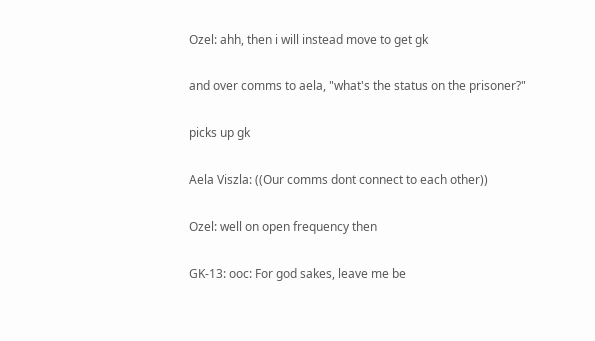Ozel: ahh, then i will instead move to get gk

and over comms to aela, "what's the status on the prisoner?"

picks up gk

Aela Viszla: ((Our comms dont connect to each other))

Ozel: well on open frequency then

GK-13: ooc: For god sakes, leave me be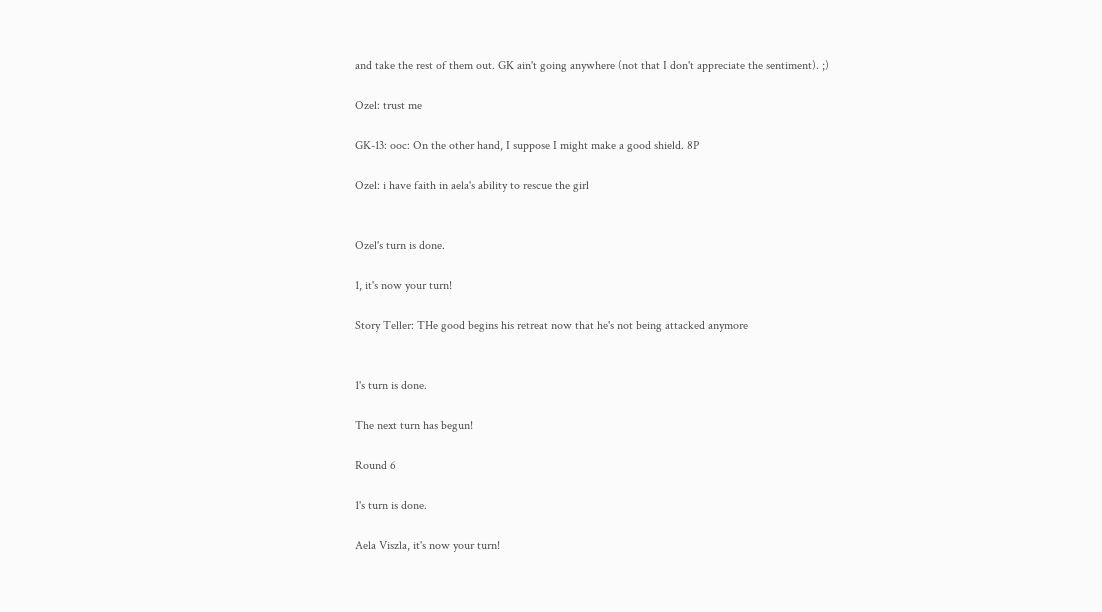and take the rest of them out. GK ain't going anywhere (not that I don't appreciate the sentiment). ;)

Ozel: trust me

GK-13: ooc: On the other hand, I suppose I might make a good shield. 8P

Ozel: i have faith in aela's ability to rescue the girl


Ozel's turn is done.

1, it's now your turn!

Story Teller: THe good begins his retreat now that he's not being attacked anymore


1's turn is done.

The next turn has begun!

Round 6

1's turn is done.

Aela Viszla, it's now your turn!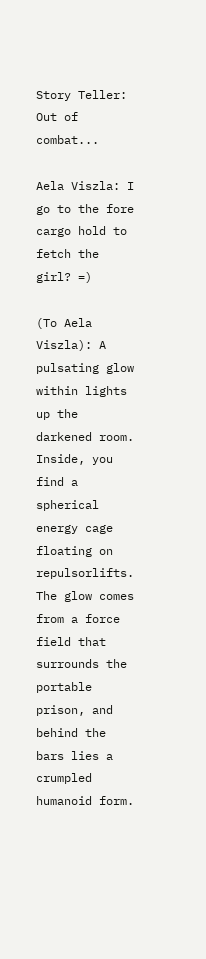Story Teller: Out of combat...

Aela Viszla: I go to the fore cargo hold to fetch the girl? =)

(To Aela Viszla): A pulsating glow within lights up the darkened room. Inside, you find a spherical energy cage floating on repulsorlifts. The glow comes from a force field that surrounds the portable prison, and behind the bars lies a crumpled humanoid form.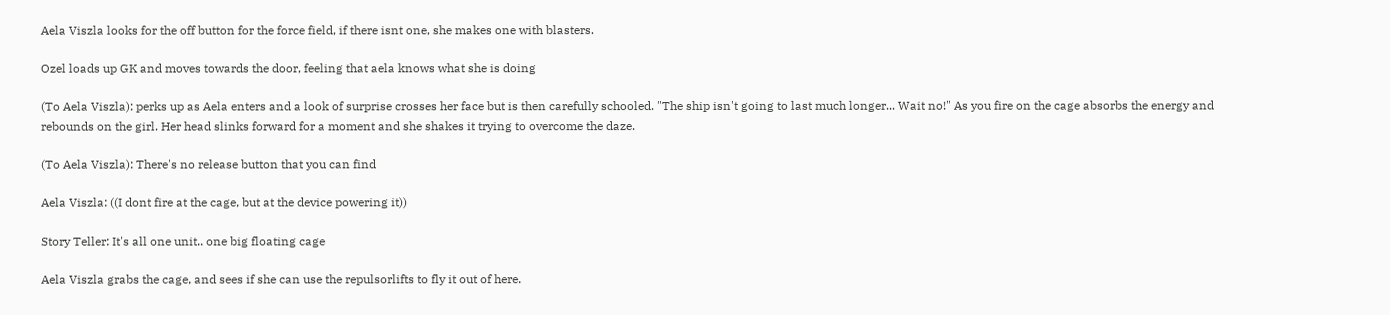Aela Viszla looks for the off button for the force field, if there isnt one, she makes one with blasters.

Ozel loads up GK and moves towards the door, feeling that aela knows what she is doing

(To Aela Viszla): perks up as Aela enters and a look of surprise crosses her face but is then carefully schooled. "The ship isn't going to last much longer... Wait no!" As you fire on the cage absorbs the energy and rebounds on the girl. Her head slinks forward for a moment and she shakes it trying to overcome the daze.

(To Aela Viszla): There's no release button that you can find

Aela Viszla: ((I dont fire at the cage, but at the device powering it))

Story Teller: It's all one unit.. one big floating cage

Aela Viszla grabs the cage, and sees if she can use the repulsorlifts to fly it out of here.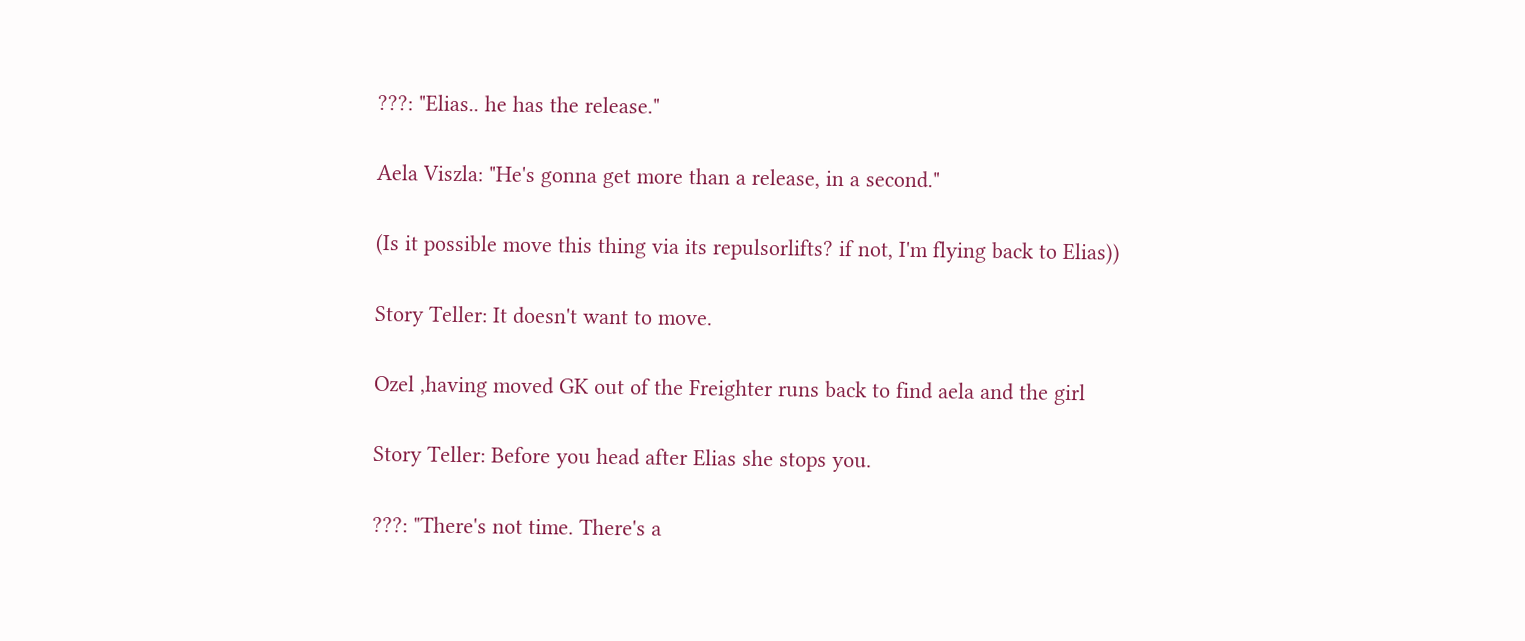???: "Elias.. he has the release."

Aela Viszla: "He's gonna get more than a release, in a second."

(Is it possible move this thing via its repulsorlifts? if not, I'm flying back to Elias))

Story Teller: It doesn't want to move.

Ozel ,having moved GK out of the Freighter runs back to find aela and the girl

Story Teller: Before you head after Elias she stops you.

???: "There's not time. There's a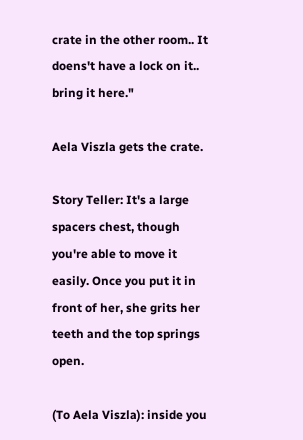crate in the other room.. It doens't have a lock on it.. bring it here."

Aela Viszla gets the crate.

Story Teller: It's a large spacers chest, though you're able to move it easily. Once you put it in front of her, she grits her teeth and the top springs open.

(To Aela Viszla): inside you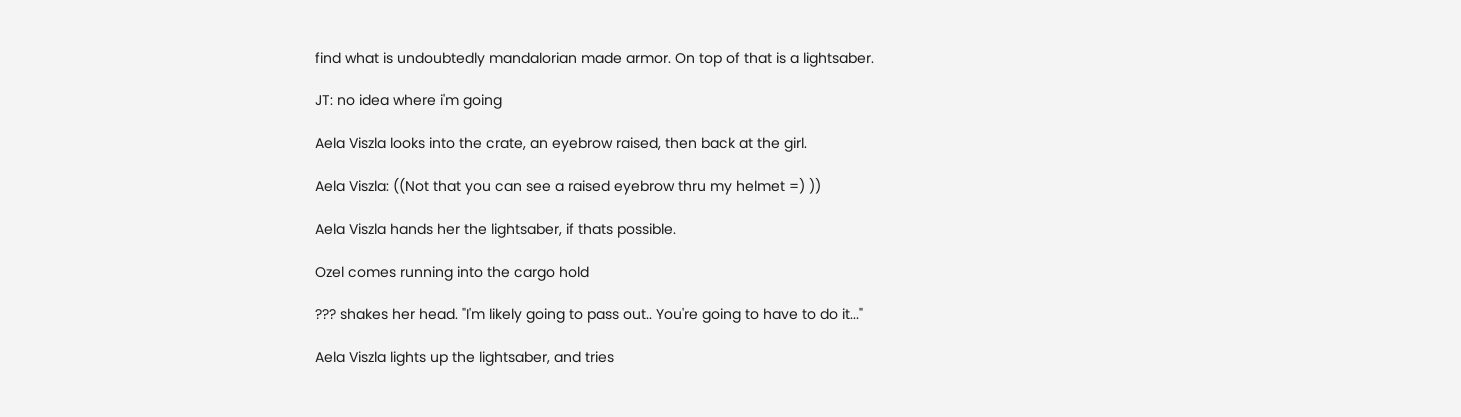find what is undoubtedly mandalorian made armor. On top of that is a lightsaber.

JT: no idea where i'm going

Aela Viszla looks into the crate, an eyebrow raised, then back at the girl.

Aela Viszla: ((Not that you can see a raised eyebrow thru my helmet =) ))

Aela Viszla hands her the lightsaber, if thats possible.

Ozel comes running into the cargo hold

??? shakes her head. "I'm likely going to pass out.. You're going to have to do it..."

Aela Viszla lights up the lightsaber, and tries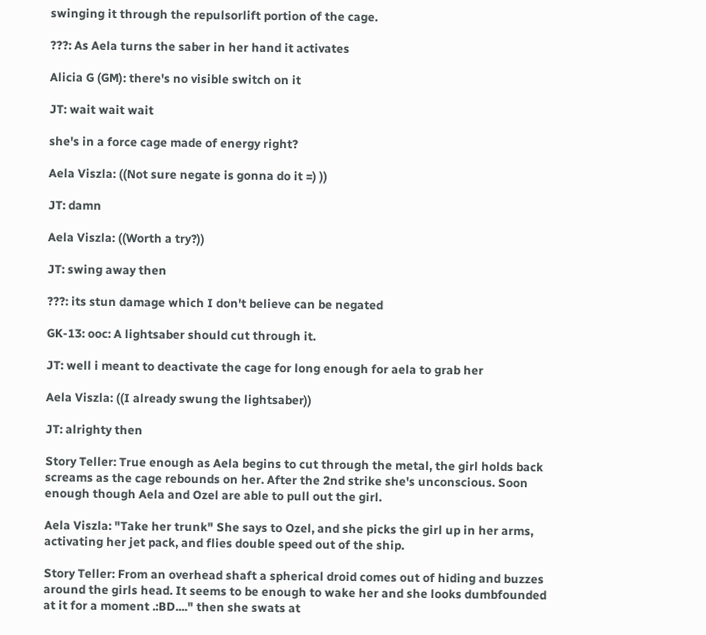swinging it through the repulsorlift portion of the cage.

???: As Aela turns the saber in her hand it activates

Alicia G (GM): there's no visible switch on it

JT: wait wait wait

she's in a force cage made of energy right?

Aela Viszla: ((Not sure negate is gonna do it =) ))

JT: damn

Aela Viszla: ((Worth a try?))

JT: swing away then

???: its stun damage which I don't believe can be negated

GK-13: ooc: A lightsaber should cut through it.

JT: well i meant to deactivate the cage for long enough for aela to grab her

Aela Viszla: ((I already swung the lightsaber))

JT: alrighty then

Story Teller: True enough as Aela begins to cut through the metal, the girl holds back screams as the cage rebounds on her. After the 2nd strike she's unconscious. Soon enough though Aela and Ozel are able to pull out the girl.

Aela Viszla: "Take her trunk" She says to Ozel, and she picks the girl up in her arms, activating her jet pack, and flies double speed out of the ship.

Story Teller: From an overhead shaft a spherical droid comes out of hiding and buzzes around the girls head. It seems to be enough to wake her and she looks dumbfounded at it for a moment .:BD...." then she swats at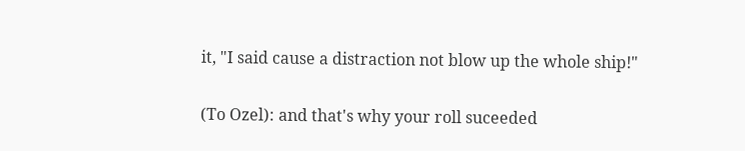it, "I said cause a distraction not blow up the whole ship!"

(To Ozel): and that's why your roll suceeded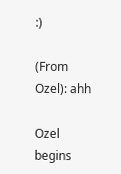:)

(From Ozel): ahh

Ozel begins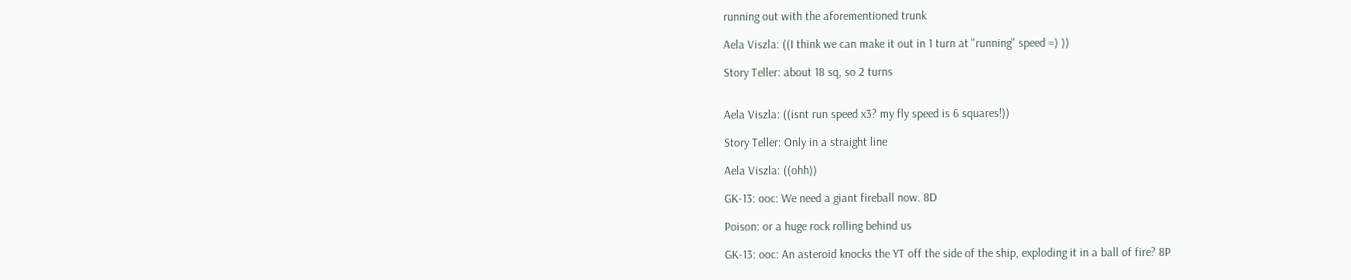running out with the aforementioned trunk

Aela Viszla: ((I think we can make it out in 1 turn at "running" speed =) ))

Story Teller: about 18 sq, so 2 turns


Aela Viszla: ((isnt run speed x3? my fly speed is 6 squares!))

Story Teller: Only in a straight line

Aela Viszla: ((ohh))

GK-13: ooc: We need a giant fireball now. 8D

Poison: or a huge rock rolling behind us

GK-13: ooc: An asteroid knocks the YT off the side of the ship, exploding it in a ball of fire? 8P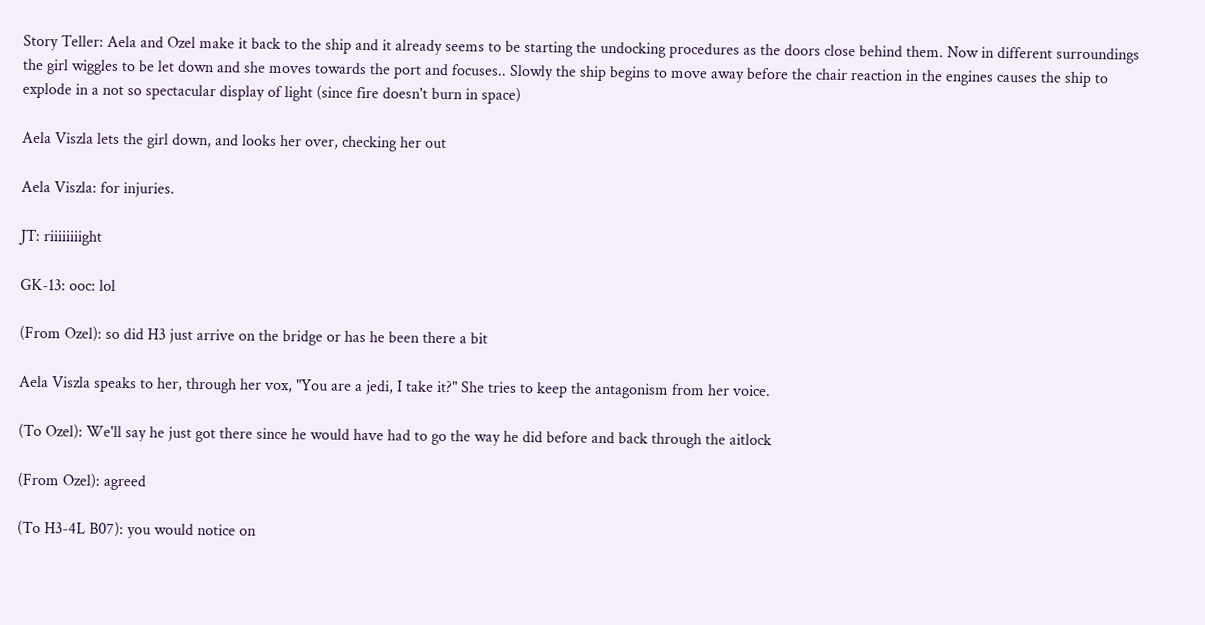Story Teller: Aela and Ozel make it back to the ship and it already seems to be starting the undocking procedures as the doors close behind them. Now in different surroundings the girl wiggles to be let down and she moves towards the port and focuses.. Slowly the ship begins to move away before the chair reaction in the engines causes the ship to explode in a not so spectacular display of light (since fire doesn't burn in space)

Aela Viszla lets the girl down, and looks her over, checking her out

Aela Viszla: for injuries.

JT: riiiiiiiight

GK-13: ooc: lol

(From Ozel): so did H3 just arrive on the bridge or has he been there a bit

Aela Viszla speaks to her, through her vox, "You are a jedi, I take it?" She tries to keep the antagonism from her voice.

(To Ozel): We'll say he just got there since he would have had to go the way he did before and back through the aitlock

(From Ozel): agreed

(To H3-4L B07): you would notice on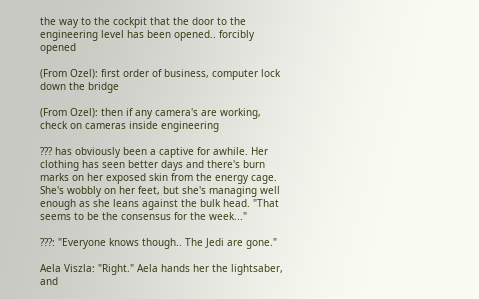the way to the cockpit that the door to the engineering level has been opened.. forcibly opened

(From Ozel): first order of business, computer lock down the bridge

(From Ozel): then if any camera's are working, check on cameras inside engineering

??? has obviously been a captive for awhile. Her clothing has seen better days and there's burn marks on her exposed skin from the energy cage. She's wobbly on her feet, but she's managing well enough as she leans against the bulk head. "That seems to be the consensus for the week..."

???: "Everyone knows though.. The Jedi are gone."

Aela Viszla: "Right." Aela hands her the lightsaber, and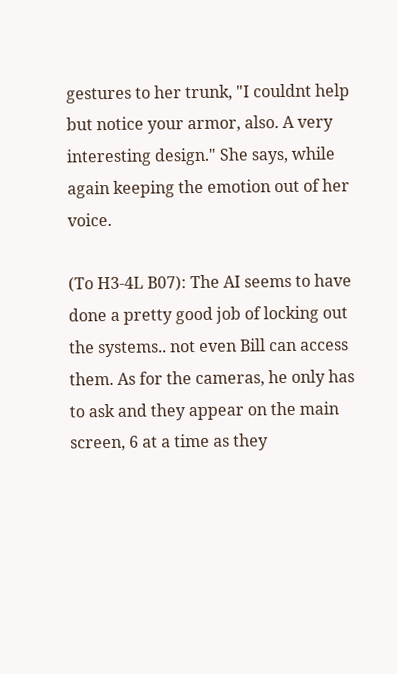gestures to her trunk, "I couldnt help but notice your armor, also. A very interesting design." She says, while again keeping the emotion out of her voice.

(To H3-4L B07): The AI seems to have done a pretty good job of locking out the systems.. not even Bill can access them. As for the cameras, he only has to ask and they appear on the main screen, 6 at a time as they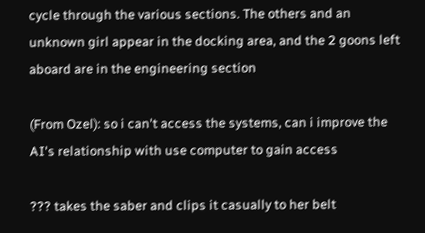cycle through the various sections. The others and an unknown girl appear in the docking area, and the 2 goons left aboard are in the engineering section

(From Ozel): so i can't access the systems, can i improve the AI's relationship with use computer to gain access

??? takes the saber and clips it casually to her belt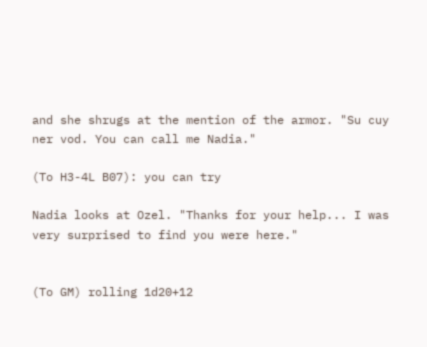and she shrugs at the mention of the armor. "Su cuy ner vod. You can call me Nadia."

(To H3-4L B07): you can try

Nadia looks at Ozel. "Thanks for your help... I was very surprised to find you were here."


(To GM) rolling 1d20+12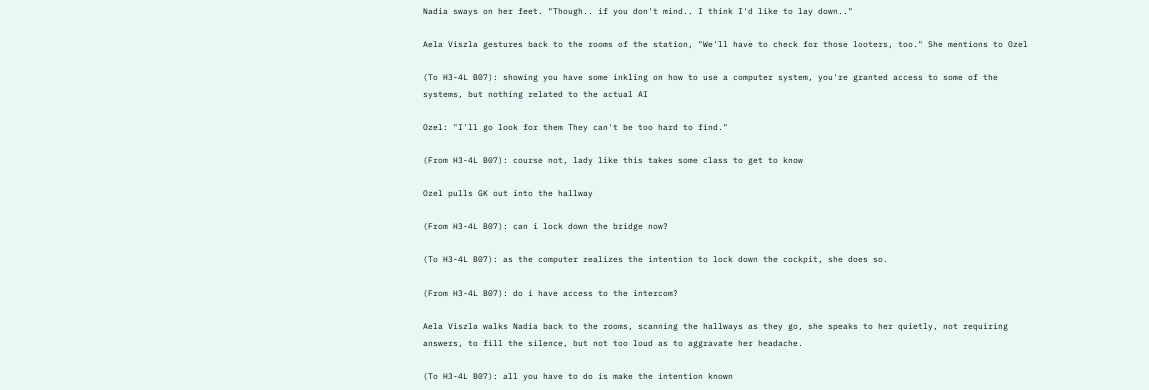Nadia sways on her feet. "Though.. if you don't mind.. I think I'd like to lay down.."

Aela Viszla gestures back to the rooms of the station, "We'll have to check for those looters, too." She mentions to Ozel

(To H3-4L B07): showing you have some inkling on how to use a computer system, you're granted access to some of the systems, but nothing related to the actual AI

Ozel: "I'll go look for them They can't be too hard to find."

(From H3-4L B07): course not, lady like this takes some class to get to know

Ozel pulls GK out into the hallway

(From H3-4L B07): can i lock down the bridge now?

(To H3-4L B07): as the computer realizes the intention to lock down the cockpit, she does so.

(From H3-4L B07): do i have access to the intercom?

Aela Viszla walks Nadia back to the rooms, scanning the hallways as they go, she speaks to her quietly, not requiring answers, to fill the silence, but not too loud as to aggravate her headache.

(To H3-4L B07): all you have to do is make the intention known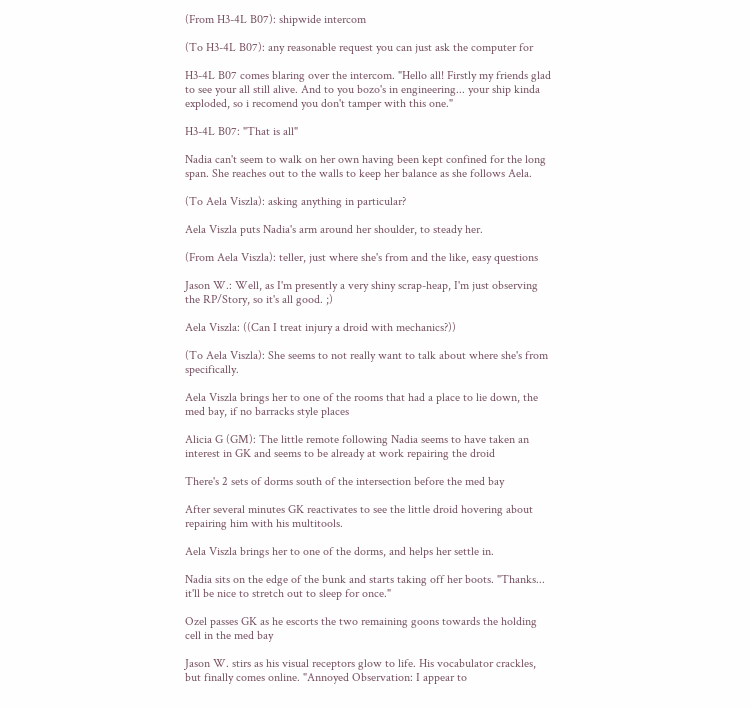(From H3-4L B07): shipwide intercom

(To H3-4L B07): any reasonable request you can just ask the computer for

H3-4L B07 comes blaring over the intercom. "Hello all! Firstly my friends glad to see your all still alive. And to you bozo's in engineering... your ship kinda exploded, so i recomend you don't tamper with this one."

H3-4L B07: "That is all"

Nadia can't seem to walk on her own having been kept confined for the long span. She reaches out to the walls to keep her balance as she follows Aela.

(To Aela Viszla): asking anything in particular?

Aela Viszla puts Nadia's arm around her shoulder, to steady her.

(From Aela Viszla): teller, just where she's from and the like, easy questions

Jason W.: Well, as I'm presently a very shiny scrap-heap, I'm just observing the RP/Story, so it's all good. ;)

Aela Viszla: ((Can I treat injury a droid with mechanics?))

(To Aela Viszla): She seems to not really want to talk about where she's from specifically.

Aela Viszla brings her to one of the rooms that had a place to lie down, the med bay, if no barracks style places

Alicia G (GM): The little remote following Nadia seems to have taken an interest in GK and seems to be already at work repairing the droid

There's 2 sets of dorms south of the intersection before the med bay

After several minutes GK reactivates to see the little droid hovering about repairing him with his multitools.

Aela Viszla brings her to one of the dorms, and helps her settle in.

Nadia sits on the edge of the bunk and starts taking off her boots. "Thanks... it'll be nice to stretch out to sleep for once."

Ozel passes GK as he escorts the two remaining goons towards the holding cell in the med bay

Jason W. stirs as his visual receptors glow to life. His vocabulator crackles, but finally comes online. "Annoyed Observation: I appear to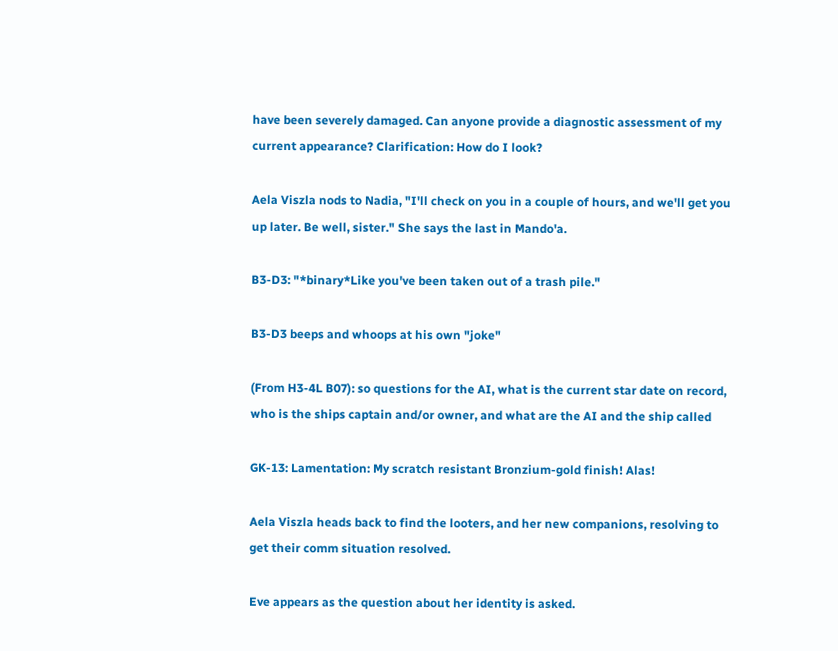have been severely damaged. Can anyone provide a diagnostic assessment of my current appearance? Clarification: How do I look?

Aela Viszla nods to Nadia, "I'll check on you in a couple of hours, and we'll get you up later. Be well, sister." She says the last in Mando'a.

B3-D3: "*binary*Like you've been taken out of a trash pile."

B3-D3 beeps and whoops at his own "joke"

(From H3-4L B07): so questions for the AI, what is the current star date on record, who is the ships captain and/or owner, and what are the AI and the ship called

GK-13: Lamentation: My scratch resistant Bronzium-gold finish! Alas!

Aela Viszla heads back to find the looters, and her new companions, resolving to get their comm situation resolved.

Eve appears as the question about her identity is asked.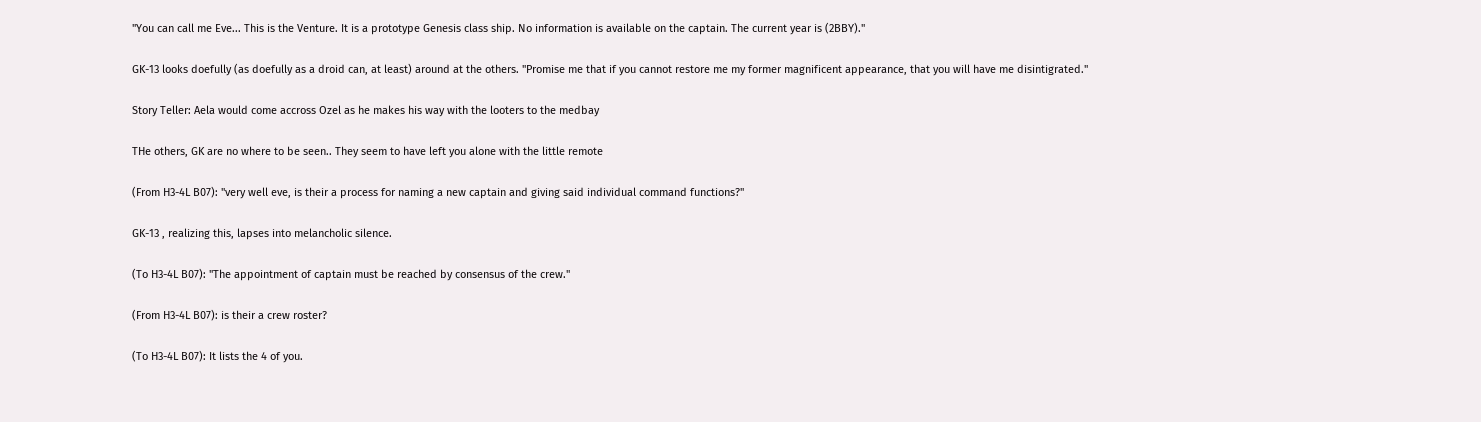"You can call me Eve... This is the Venture. It is a prototype Genesis class ship. No information is available on the captain. The current year is (2BBY)."

GK-13 looks doefully (as doefully as a droid can, at least) around at the others. "Promise me that if you cannot restore me my former magnificent appearance, that you will have me disintigrated."

Story Teller: Aela would come accross Ozel as he makes his way with the looters to the medbay

THe others, GK are no where to be seen.. They seem to have left you alone with the little remote

(From H3-4L B07): "very well eve, is their a process for naming a new captain and giving said individual command functions?"

GK-13 , realizing this, lapses into melancholic silence.

(To H3-4L B07): "The appointment of captain must be reached by consensus of the crew."

(From H3-4L B07): is their a crew roster?

(To H3-4L B07): It lists the 4 of you.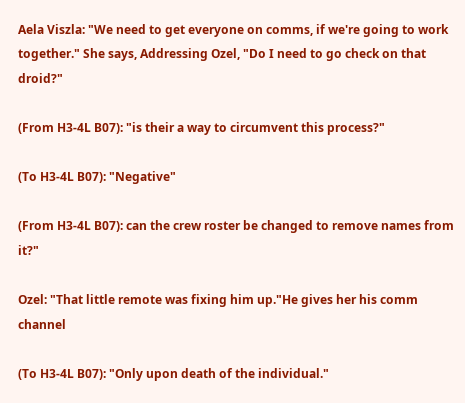Aela Viszla: "We need to get everyone on comms, if we're going to work together." She says, Addressing Ozel, "Do I need to go check on that droid?"

(From H3-4L B07): "is their a way to circumvent this process?"

(To H3-4L B07): "Negative"

(From H3-4L B07): can the crew roster be changed to remove names from it?"

Ozel: "That little remote was fixing him up."He gives her his comm channel

(To H3-4L B07): "Only upon death of the individual."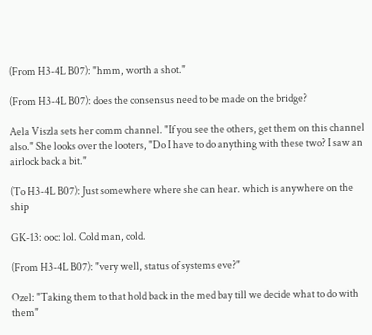(From H3-4L B07): "hmm, worth a shot."

(From H3-4L B07): does the consensus need to be made on the bridge?

Aela Viszla sets her comm channel. "If you see the others, get them on this channel also." She looks over the looters, "Do I have to do anything with these two? I saw an airlock back a bit."

(To H3-4L B07): Just somewhere where she can hear. which is anywhere on the ship

GK-13: ooc: lol. Cold man, cold.

(From H3-4L B07): "very well, status of systems eve?"

Ozel: "Taking them to that hold back in the med bay till we decide what to do with them"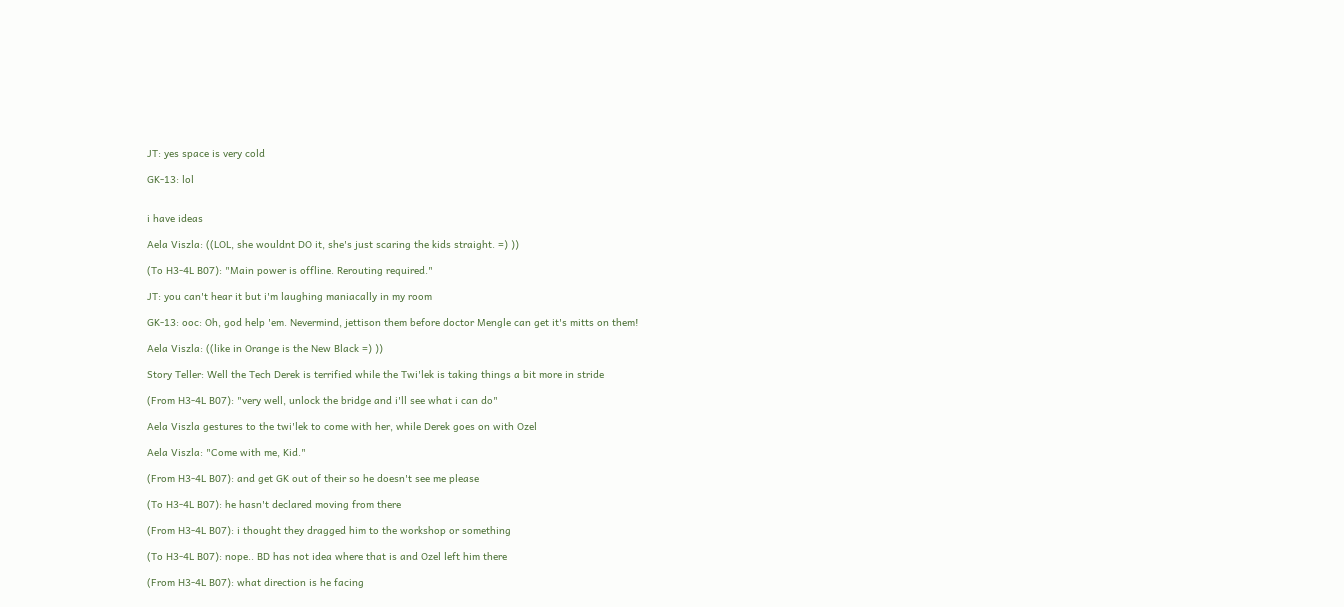JT: yes space is very cold

GK-13: lol


i have ideas

Aela Viszla: ((LOL, she wouldnt DO it, she's just scaring the kids straight. =) ))

(To H3-4L B07): "Main power is offline. Rerouting required."

JT: you can't hear it but i'm laughing maniacally in my room

GK-13: ooc: Oh, god help 'em. Nevermind, jettison them before doctor Mengle can get it's mitts on them!

Aela Viszla: ((like in Orange is the New Black =) ))

Story Teller: Well the Tech Derek is terrified while the Twi'lek is taking things a bit more in stride

(From H3-4L B07): "very well, unlock the bridge and i'll see what i can do"

Aela Viszla gestures to the twi'lek to come with her, while Derek goes on with Ozel

Aela Viszla: "Come with me, Kid."

(From H3-4L B07): and get GK out of their so he doesn't see me please

(To H3-4L B07): he hasn't declared moving from there

(From H3-4L B07): i thought they dragged him to the workshop or something

(To H3-4L B07): nope.. BD has not idea where that is and Ozel left him there

(From H3-4L B07): what direction is he facing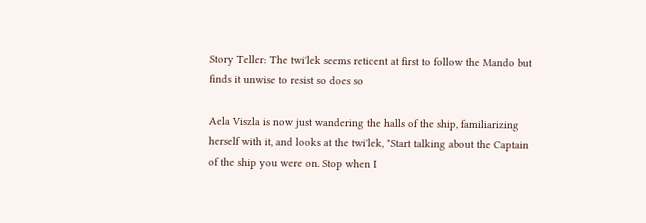Story Teller: The twi'lek seems reticent at first to follow the Mando but finds it unwise to resist so does so

Aela Viszla is now just wandering the halls of the ship, familiarizing herself with it, and looks at the twi'lek, "Start talking about the Captain of the ship you were on. Stop when I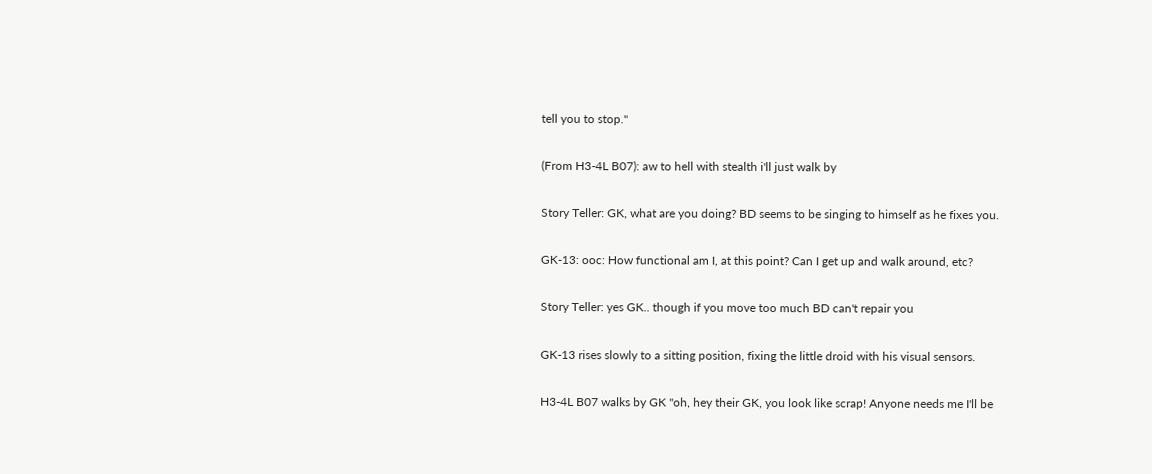tell you to stop."

(From H3-4L B07): aw to hell with stealth i'll just walk by

Story Teller: GK, what are you doing? BD seems to be singing to himself as he fixes you.

GK-13: ooc: How functional am I, at this point? Can I get up and walk around, etc?

Story Teller: yes GK.. though if you move too much BD can't repair you

GK-13 rises slowly to a sitting position, fixing the little droid with his visual sensors.

H3-4L B07 walks by GK "oh, hey their GK, you look like scrap! Anyone needs me I'll be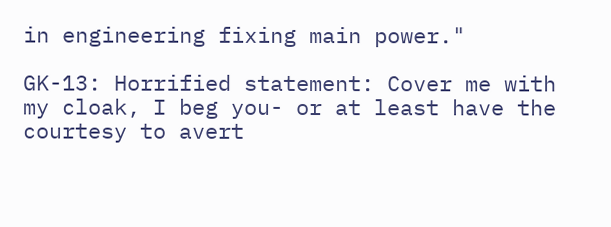in engineering fixing main power."

GK-13: Horrified statement: Cover me with my cloak, I beg you- or at least have the courtesy to avert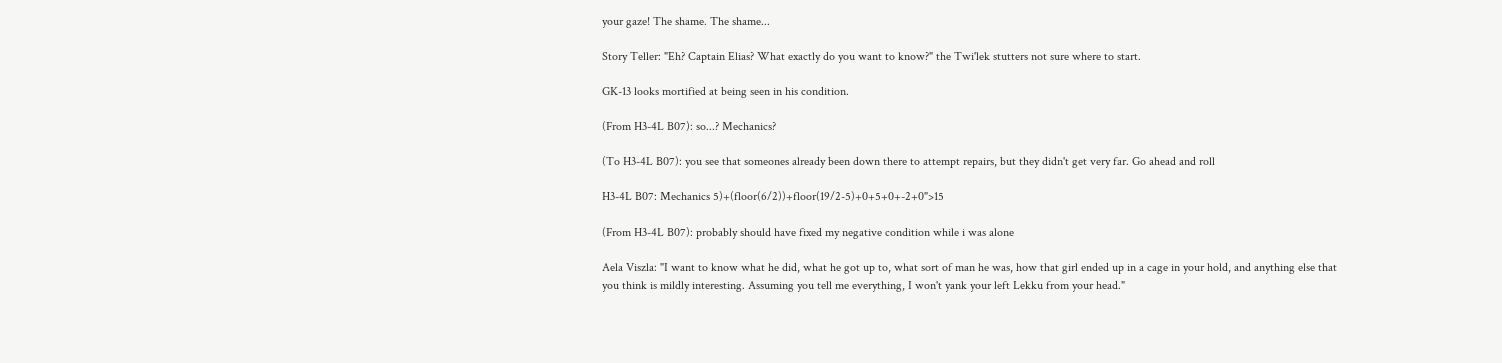your gaze! The shame. The shame...

Story Teller: "Eh? Captain Elias? What exactly do you want to know?" the Twi'lek stutters not sure where to start.

GK-13 looks mortified at being seen in his condition.

(From H3-4L B07): so...? Mechanics?

(To H3-4L B07): you see that someones already been down there to attempt repairs, but they didn't get very far. Go ahead and roll

H3-4L B07: Mechanics 5)+(floor(6/2))+floor(19/2-5)+0+5+0+-2+0">15

(From H3-4L B07): probably should have fixed my negative condition while i was alone

Aela Viszla: "I want to know what he did, what he got up to, what sort of man he was, how that girl ended up in a cage in your hold, and anything else that you think is mildly interesting. Assuming you tell me everything, I won't yank your left Lekku from your head."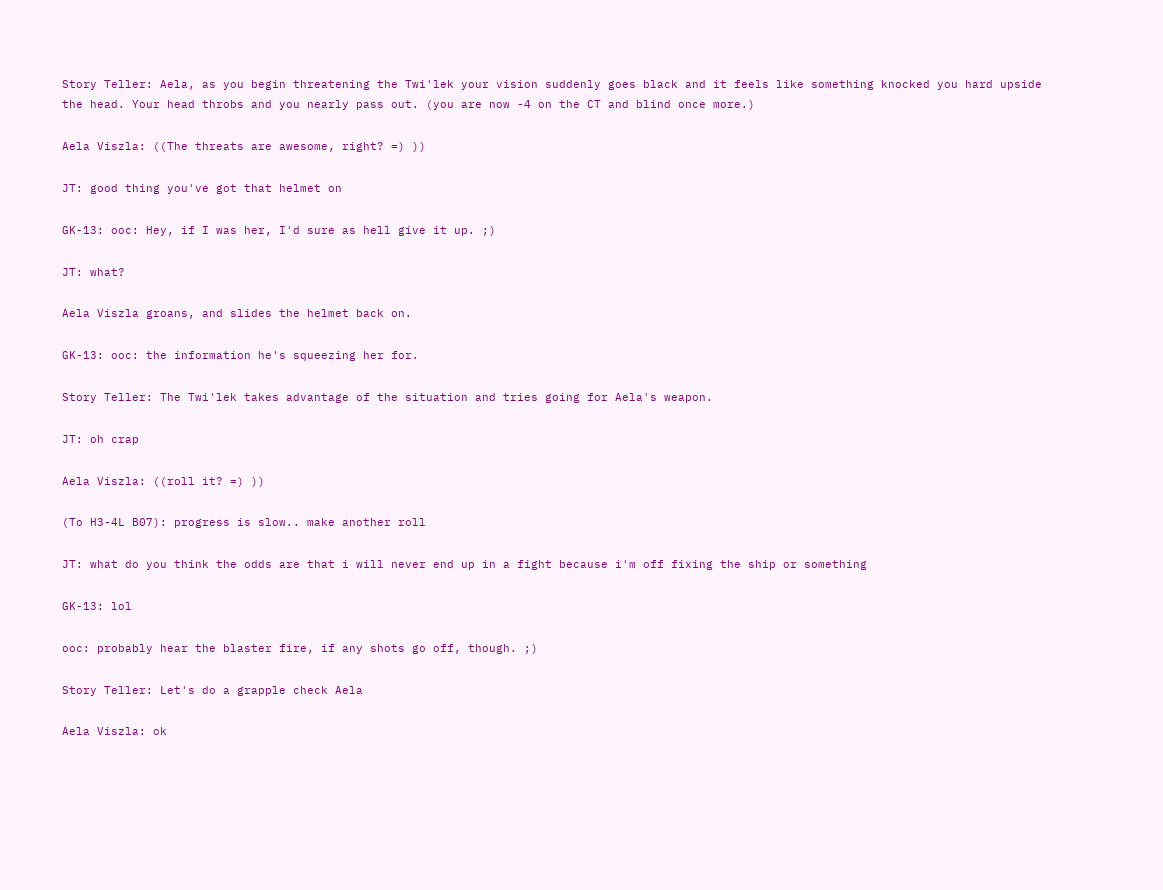Story Teller: Aela, as you begin threatening the Twi'lek your vision suddenly goes black and it feels like something knocked you hard upside the head. Your head throbs and you nearly pass out. (you are now -4 on the CT and blind once more.)

Aela Viszla: ((The threats are awesome, right? =) ))

JT: good thing you've got that helmet on

GK-13: ooc: Hey, if I was her, I'd sure as hell give it up. ;)

JT: what?

Aela Viszla groans, and slides the helmet back on.

GK-13: ooc: the information he's squeezing her for.

Story Teller: The Twi'lek takes advantage of the situation and tries going for Aela's weapon.

JT: oh crap

Aela Viszla: ((roll it? =) ))

(To H3-4L B07): progress is slow.. make another roll

JT: what do you think the odds are that i will never end up in a fight because i'm off fixing the ship or something

GK-13: lol

ooc: probably hear the blaster fire, if any shots go off, though. ;)

Story Teller: Let's do a grapple check Aela

Aela Viszla: ok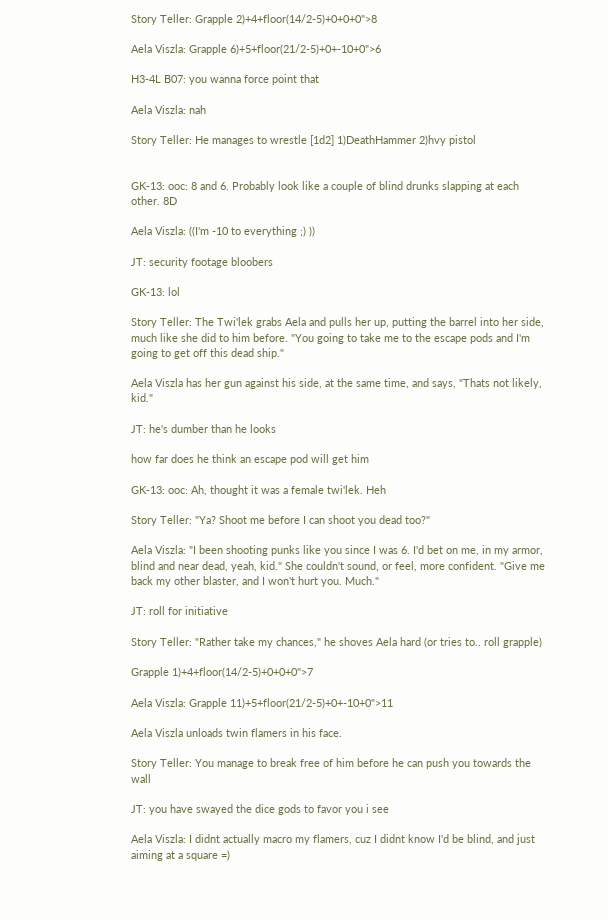Story Teller: Grapple 2)+4+floor(14/2-5)+0+0+0">8

Aela Viszla: Grapple 6)+5+floor(21/2-5)+0+-10+0">6

H3-4L B07: you wanna force point that

Aela Viszla: nah

Story Teller: He manages to wrestle [1d2] 1)DeathHammer 2)hvy pistol


GK-13: ooc: 8 and 6. Probably look like a couple of blind drunks slapping at each other. 8D

Aela Viszla: ((I'm -10 to everything ;) ))

JT: security footage bloobers

GK-13: lol

Story Teller: The Twi'lek grabs Aela and pulls her up, putting the barrel into her side, much like she did to him before. "You going to take me to the escape pods and I'm going to get off this dead ship."

Aela Viszla has her gun against his side, at the same time, and says, "Thats not likely, kid."

JT: he's dumber than he looks

how far does he think an escape pod will get him

GK-13: ooc: Ah, thought it was a female twi'lek. Heh

Story Teller: "Ya? Shoot me before I can shoot you dead too?"

Aela Viszla: "I been shooting punks like you since I was 6. I'd bet on me, in my armor, blind and near dead, yeah, kid." She couldn't sound, or feel, more confident. "Give me back my other blaster, and I won't hurt you. Much."

JT: roll for initiative

Story Teller: "Rather take my chances," he shoves Aela hard (or tries to.. roll grapple)

Grapple 1)+4+floor(14/2-5)+0+0+0">7

Aela Viszla: Grapple 11)+5+floor(21/2-5)+0+-10+0">11

Aela Viszla unloads twin flamers in his face.

Story Teller: You manage to break free of him before he can push you towards the wall

JT: you have swayed the dice gods to favor you i see

Aela Viszla: I didnt actually macro my flamers, cuz I didnt know I'd be blind, and just aiming at a square =)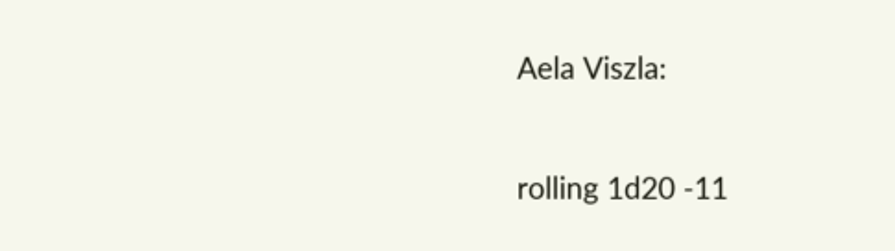Aela Viszla:

rolling 1d20 -11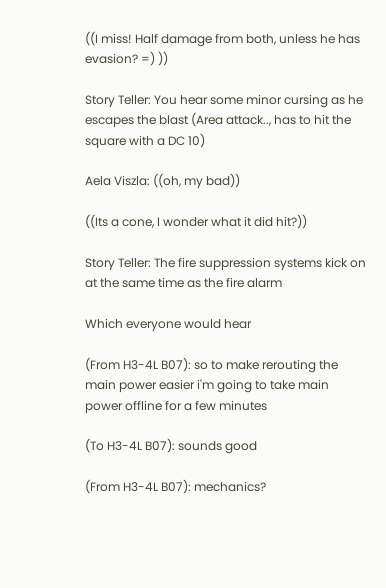((I miss! Half damage from both, unless he has evasion? =) ))

Story Teller: You hear some minor cursing as he escapes the blast (Area attack.., has to hit the square with a DC 10)

Aela Viszla: ((oh, my bad))

((Its a cone, I wonder what it did hit?))

Story Teller: The fire suppression systems kick on at the same time as the fire alarm

Which everyone would hear

(From H3-4L B07): so to make rerouting the main power easier i'm going to take main power offline for a few minutes

(To H3-4L B07): sounds good

(From H3-4L B07): mechanics?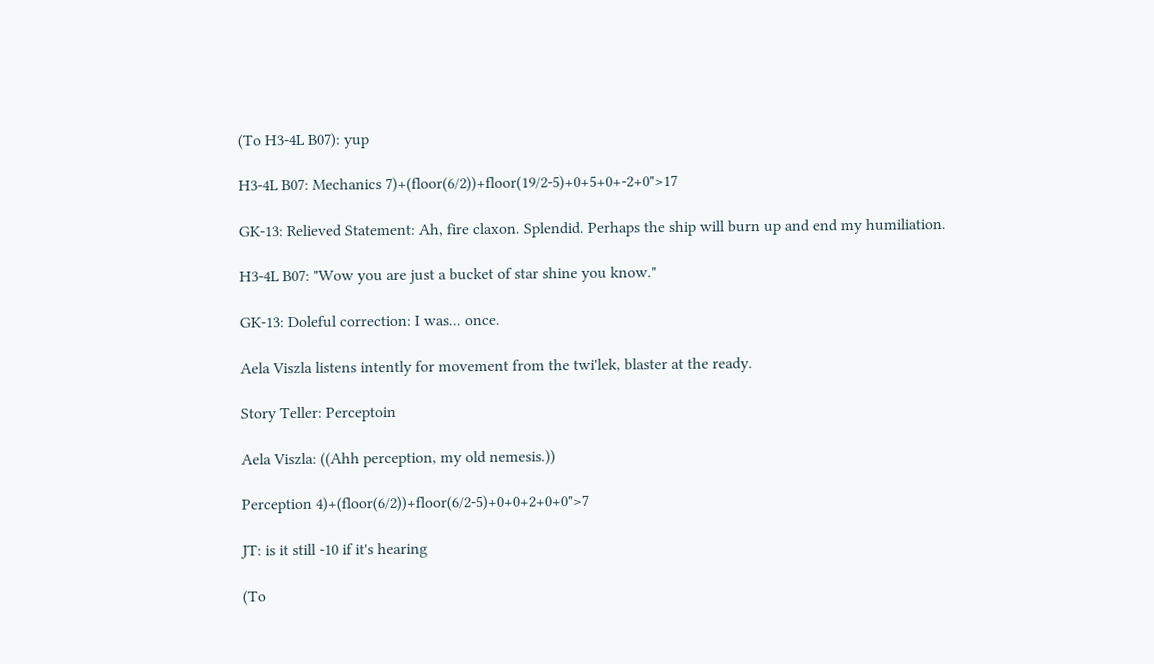(To H3-4L B07): yup

H3-4L B07: Mechanics 7)+(floor(6/2))+floor(19/2-5)+0+5+0+-2+0">17

GK-13: Relieved Statement: Ah, fire claxon. Splendid. Perhaps the ship will burn up and end my humiliation.

H3-4L B07: "Wow you are just a bucket of star shine you know."

GK-13: Doleful correction: I was... once.

Aela Viszla listens intently for movement from the twi'lek, blaster at the ready.

Story Teller: Perceptoin

Aela Viszla: ((Ahh perception, my old nemesis.))

Perception 4)+(floor(6/2))+floor(6/2-5)+0+0+2+0+0">7

JT: is it still -10 if it's hearing

(To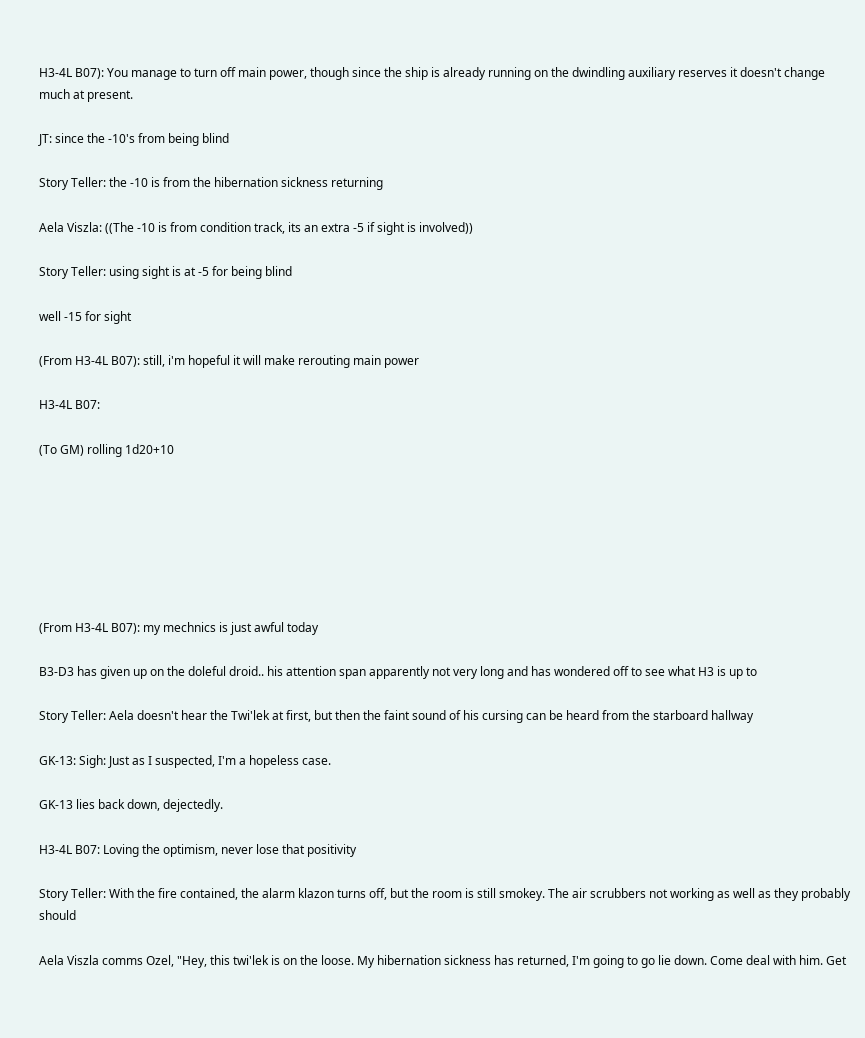H3-4L B07): You manage to turn off main power, though since the ship is already running on the dwindling auxiliary reserves it doesn't change much at present.

JT: since the -10's from being blind

Story Teller: the -10 is from the hibernation sickness returning

Aela Viszla: ((The -10 is from condition track, its an extra -5 if sight is involved))

Story Teller: using sight is at -5 for being blind

well -15 for sight

(From H3-4L B07): still, i'm hopeful it will make rerouting main power

H3-4L B07:

(To GM) rolling 1d20+10







(From H3-4L B07): my mechnics is just awful today

B3-D3 has given up on the doleful droid.. his attention span apparently not very long and has wondered off to see what H3 is up to

Story Teller: Aela doesn't hear the Twi'lek at first, but then the faint sound of his cursing can be heard from the starboard hallway

GK-13: Sigh: Just as I suspected, I'm a hopeless case.

GK-13 lies back down, dejectedly.

H3-4L B07: Loving the optimism, never lose that positivity

Story Teller: With the fire contained, the alarm klazon turns off, but the room is still smokey. The air scrubbers not working as well as they probably should

Aela Viszla comms Ozel, "Hey, this twi'lek is on the loose. My hibernation sickness has returned, I'm going to go lie down. Come deal with him. Get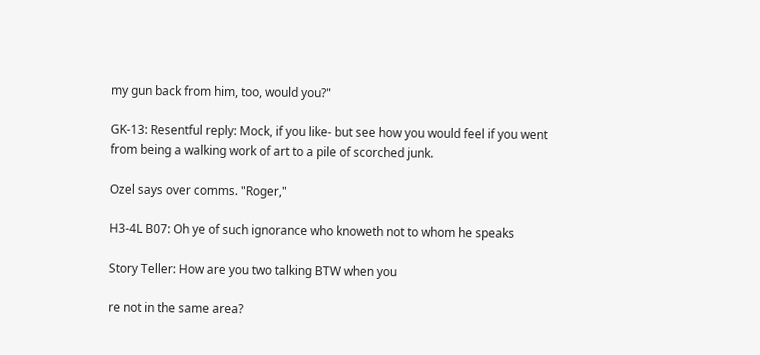my gun back from him, too, would you?"

GK-13: Resentful reply: Mock, if you like- but see how you would feel if you went from being a walking work of art to a pile of scorched junk.

Ozel says over comms. "Roger,"

H3-4L B07: Oh ye of such ignorance who knoweth not to whom he speaks

Story Teller: How are you two talking BTW when you

re not in the same area?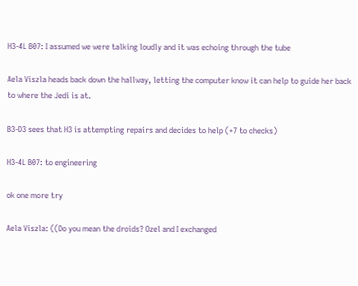H3-4L B07: I assumed we were talking loudly and it was echoing through the tube

Aela Viszla heads back down the hallway, letting the computer know it can help to guide her back to where the Jedi is at.

B3-D3 sees that H3 is attempting repairs and decides to help (+7 to checks)

H3-4L B07: to engineering

ok one more try

Aela Viszla: ((Do you mean the droids? Ozel and I exchanged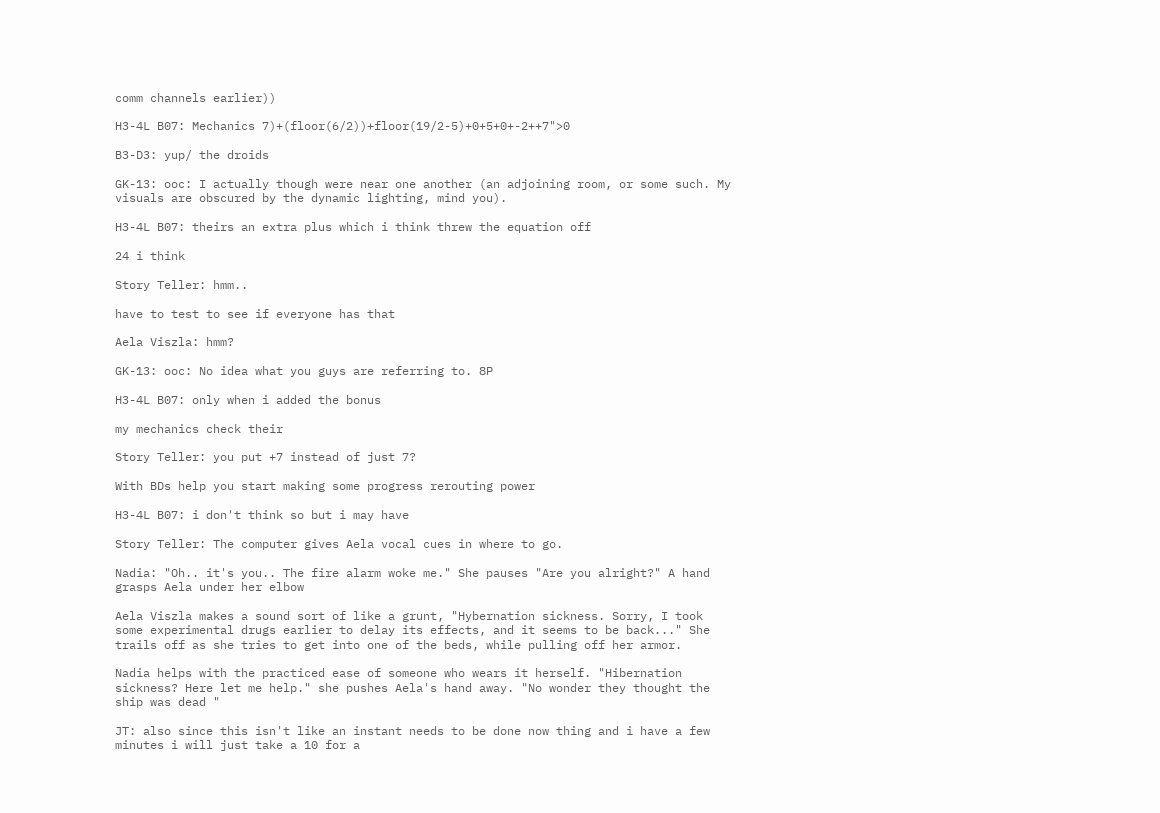comm channels earlier))

H3-4L B07: Mechanics 7)+(floor(6/2))+floor(19/2-5)+0+5+0+-2++7">0

B3-D3: yup/ the droids

GK-13: ooc: I actually though were near one another (an adjoining room, or some such. My visuals are obscured by the dynamic lighting, mind you).

H3-4L B07: theirs an extra plus which i think threw the equation off

24 i think

Story Teller: hmm..

have to test to see if everyone has that

Aela Viszla: hmm?

GK-13: ooc: No idea what you guys are referring to. 8P

H3-4L B07: only when i added the bonus

my mechanics check their

Story Teller: you put +7 instead of just 7?

With BDs help you start making some progress rerouting power

H3-4L B07: i don't think so but i may have

Story Teller: The computer gives Aela vocal cues in where to go.

Nadia: "Oh.. it's you.. The fire alarm woke me." She pauses "Are you alright?" A hand grasps Aela under her elbow

Aela Viszla makes a sound sort of like a grunt, "Hybernation sickness. Sorry, I took some experimental drugs earlier to delay its effects, and it seems to be back..." She trails off as she tries to get into one of the beds, while pulling off her armor.

Nadia helps with the practiced ease of someone who wears it herself. "Hibernation sickness? Here let me help." she pushes Aela's hand away. "No wonder they thought the ship was dead "

JT: also since this isn't like an instant needs to be done now thing and i have a few minutes i will just take a 10 for a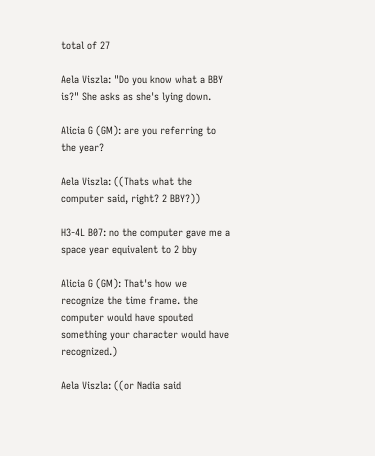total of 27

Aela Viszla: "Do you know what a BBY is?" She asks as she's lying down.

Alicia G (GM): are you referring to the year?

Aela Viszla: ((Thats what the computer said, right? 2 BBY?))

H3-4L B07: no the computer gave me a space year equivalent to 2 bby

Alicia G (GM): That's how we recognize the time frame. the computer would have spouted something your character would have recognized.)

Aela Viszla: ((or Nadia said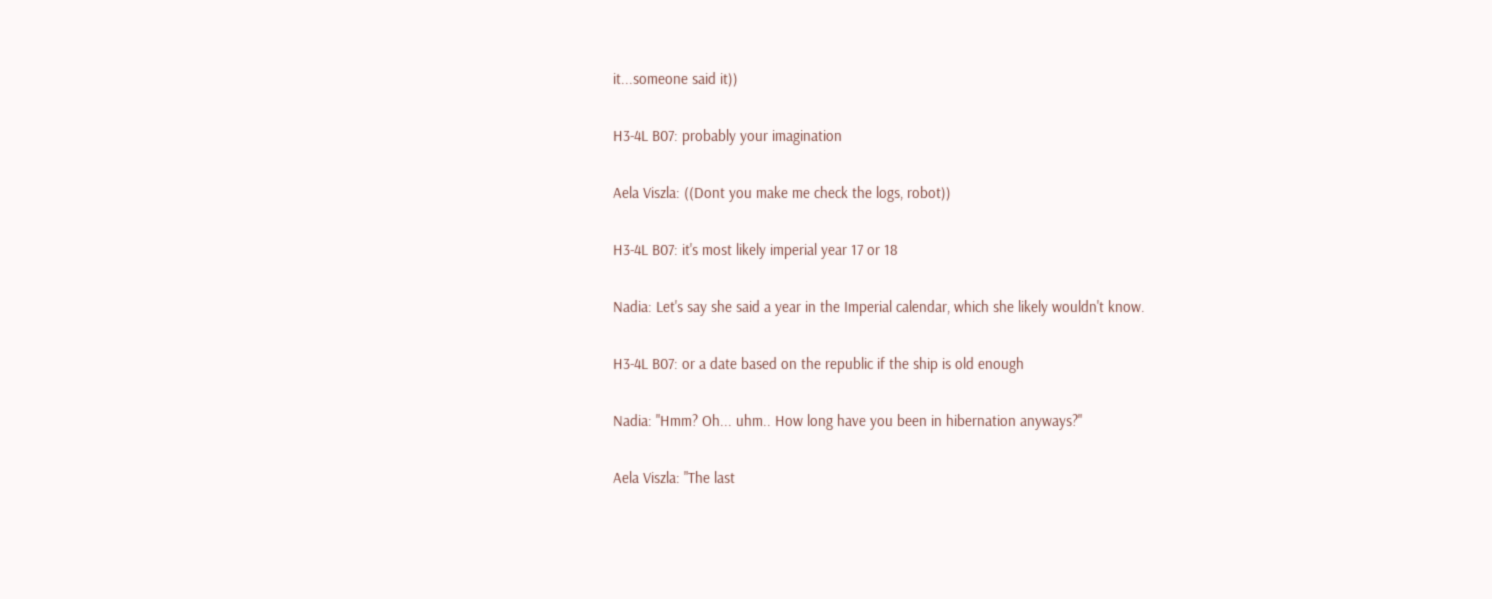it...someone said it))

H3-4L B07: probably your imagination

Aela Viszla: ((Dont you make me check the logs, robot))

H3-4L B07: it's most likely imperial year 17 or 18

Nadia: Let's say she said a year in the Imperial calendar, which she likely wouldn't know.

H3-4L B07: or a date based on the republic if the ship is old enough

Nadia: "Hmm? Oh... uhm.. How long have you been in hibernation anyways?"

Aela Viszla: "The last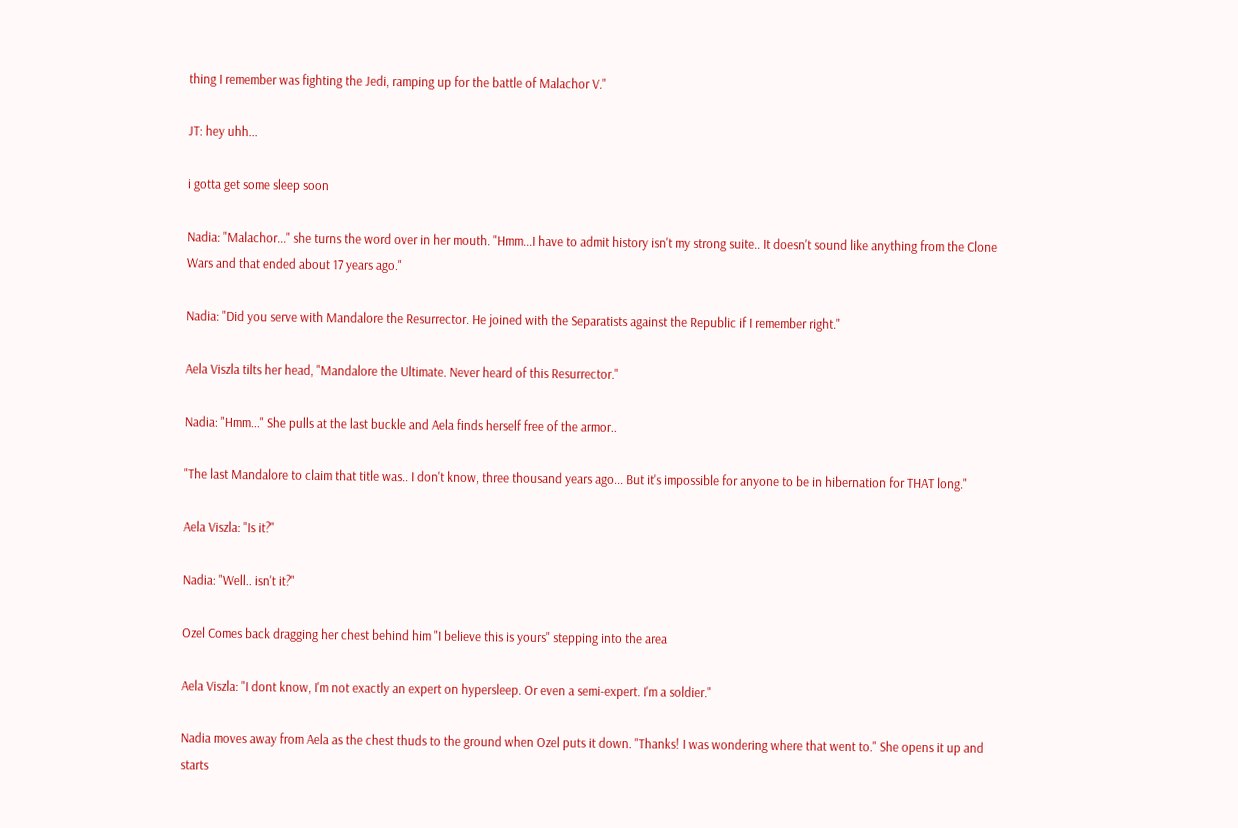thing I remember was fighting the Jedi, ramping up for the battle of Malachor V."

JT: hey uhh...

i gotta get some sleep soon

Nadia: "Malachor..." she turns the word over in her mouth. "Hmm...I have to admit history isn't my strong suite.. It doesn't sound like anything from the Clone Wars and that ended about 17 years ago."

Nadia: "Did you serve with Mandalore the Resurrector. He joined with the Separatists against the Republic if I remember right."

Aela Viszla tilts her head, "Mandalore the Ultimate. Never heard of this Resurrector."

Nadia: "Hmm..." She pulls at the last buckle and Aela finds herself free of the armor..

"The last Mandalore to claim that title was.. I don't know, three thousand years ago... But it's impossible for anyone to be in hibernation for THAT long."

Aela Viszla: "Is it?"

Nadia: "Well.. isn't it?"

Ozel Comes back dragging her chest behind him "I believe this is yours" stepping into the area

Aela Viszla: "I dont know, I'm not exactly an expert on hypersleep. Or even a semi-expert. I'm a soldier."

Nadia moves away from Aela as the chest thuds to the ground when Ozel puts it down. "Thanks! I was wondering where that went to." She opens it up and starts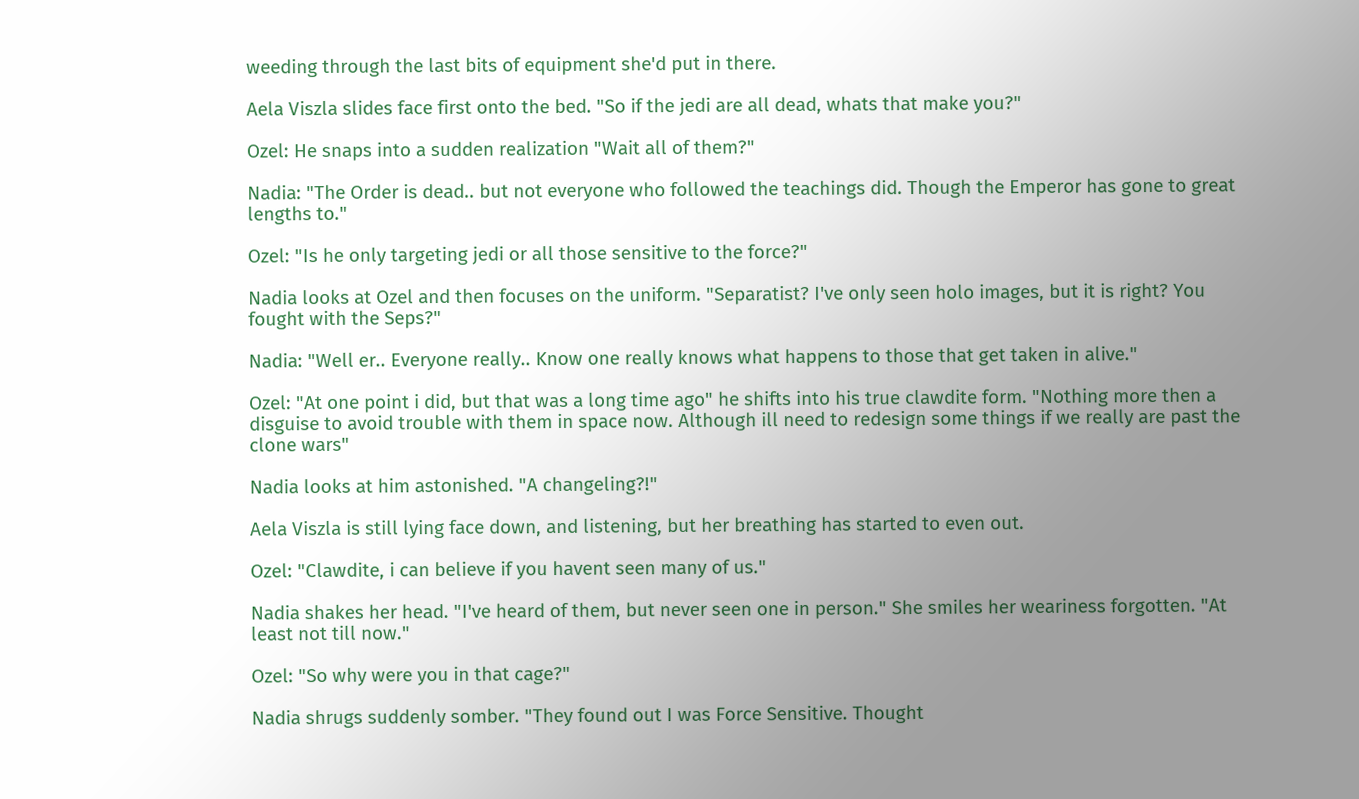weeding through the last bits of equipment she'd put in there.

Aela Viszla slides face first onto the bed. "So if the jedi are all dead, whats that make you?"

Ozel: He snaps into a sudden realization "Wait all of them?"

Nadia: "The Order is dead.. but not everyone who followed the teachings did. Though the Emperor has gone to great lengths to."

Ozel: "Is he only targeting jedi or all those sensitive to the force?"

Nadia looks at Ozel and then focuses on the uniform. "Separatist? I've only seen holo images, but it is right? You fought with the Seps?"

Nadia: "Well er.. Everyone really.. Know one really knows what happens to those that get taken in alive."

Ozel: "At one point i did, but that was a long time ago" he shifts into his true clawdite form. "Nothing more then a disguise to avoid trouble with them in space now. Although ill need to redesign some things if we really are past the clone wars"

Nadia looks at him astonished. "A changeling?!"

Aela Viszla is still lying face down, and listening, but her breathing has started to even out.

Ozel: "Clawdite, i can believe if you havent seen many of us."

Nadia shakes her head. "I've heard of them, but never seen one in person." She smiles her weariness forgotten. "At least not till now."

Ozel: "So why were you in that cage?"

Nadia shrugs suddenly somber. "They found out I was Force Sensitive. Thought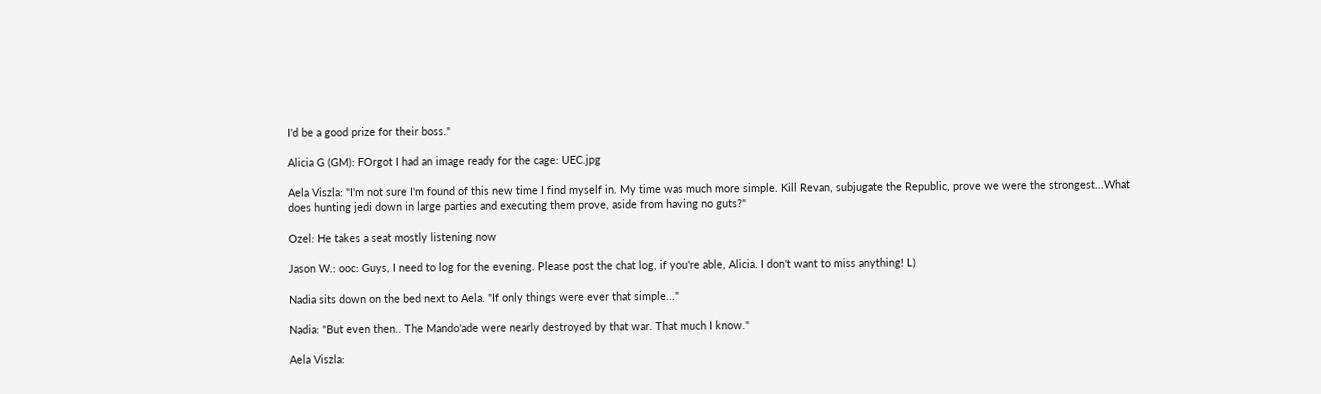I'd be a good prize for their boss."

Alicia G (GM): FOrgot I had an image ready for the cage: UEC.jpg

Aela Viszla: "I'm not sure I'm found of this new time I find myself in. My time was much more simple. Kill Revan, subjugate the Republic, prove we were the strongest...What does hunting jedi down in large parties and executing them prove, aside from having no guts?"

Ozel: He takes a seat mostly listening now

Jason W.: ooc: Guys, I need to log for the evening. Please post the chat log, if you're able, Alicia. I don't want to miss anything! L)

Nadia sits down on the bed next to Aela. "If only things were ever that simple..."

Nadia: "But even then.. The Mando'ade were nearly destroyed by that war. That much I know."

Aela Viszla: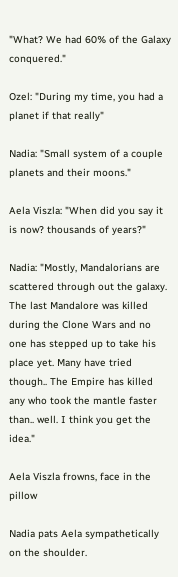"What? We had 60% of the Galaxy conquered."

Ozel: "During my time, you had a planet if that really"

Nadia: "Small system of a couple planets and their moons."

Aela Viszla: "When did you say it is now? thousands of years?"

Nadia: "Mostly, Mandalorians are scattered through out the galaxy. The last Mandalore was killed during the Clone Wars and no one has stepped up to take his place yet. Many have tried though.. The Empire has killed any who took the mantle faster than.. well. I think you get the idea."

Aela Viszla frowns, face in the pillow

Nadia pats Aela sympathetically on the shoulder.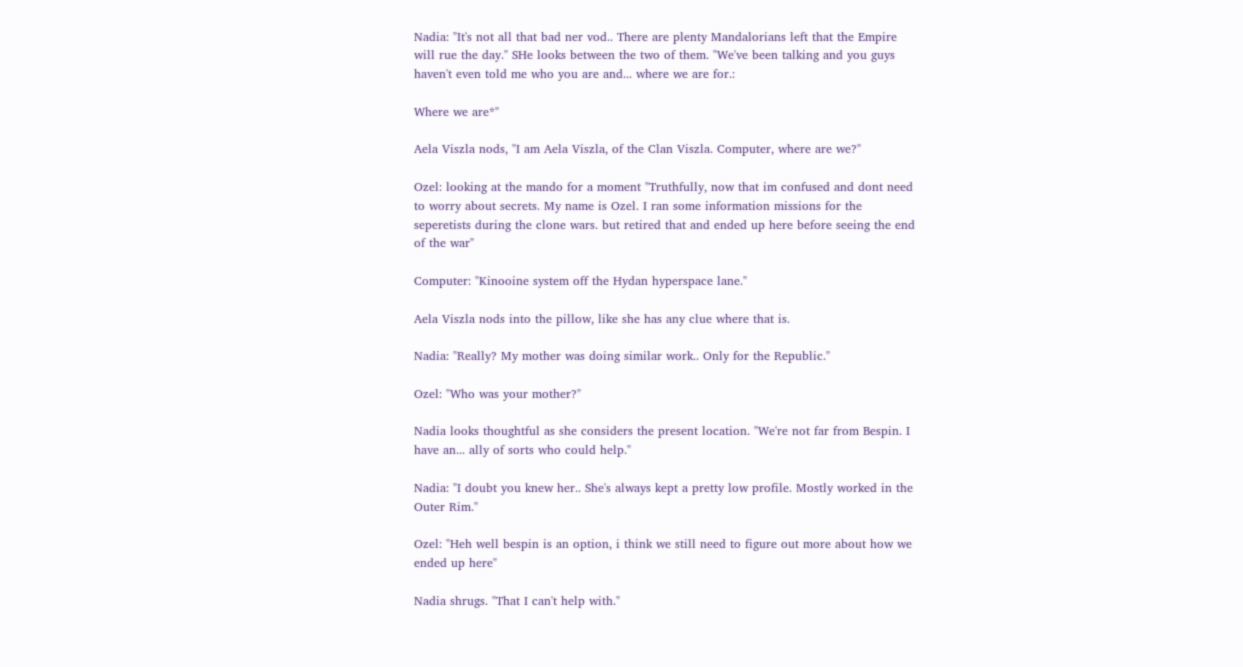Nadia: "It's not all that bad ner vod.. There are plenty Mandalorians left that the Empire will rue the day." SHe looks between the two of them. "We've been talking and you guys haven't even told me who you are and... where we are for.:

Where we are*"

Aela Viszla nods, "I am Aela Viszla, of the Clan Viszla. Computer, where are we?"

Ozel: looking at the mando for a moment "Truthfully, now that im confused and dont need to worry about secrets. My name is Ozel. I ran some information missions for the seperetists during the clone wars. but retired that and ended up here before seeing the end of the war"

Computer: "Kinooine system off the Hydan hyperspace lane."

Aela Viszla nods into the pillow, like she has any clue where that is.

Nadia: "Really? My mother was doing similar work.. Only for the Republic."

Ozel: "Who was your mother?"

Nadia looks thoughtful as she considers the present location. "We're not far from Bespin. I have an... ally of sorts who could help."

Nadia: "I doubt you knew her.. She's always kept a pretty low profile. Mostly worked in the Outer Rim."

Ozel: "Heh well bespin is an option, i think we still need to figure out more about how we ended up here"

Nadia shrugs. "That I can't help with."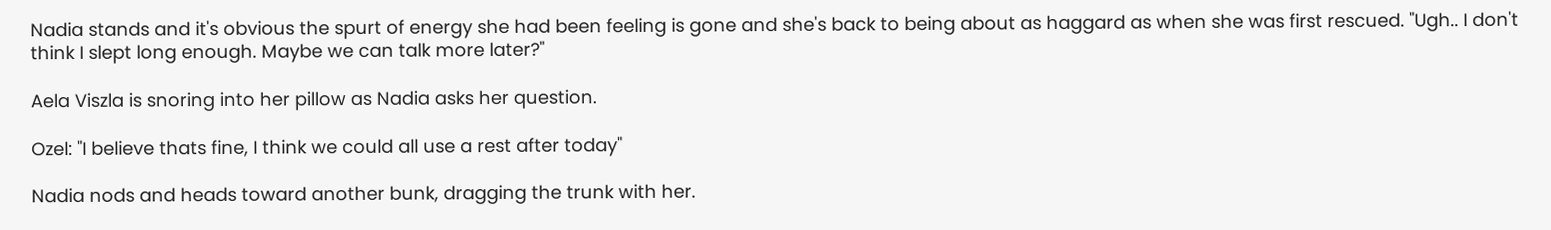Nadia stands and it's obvious the spurt of energy she had been feeling is gone and she's back to being about as haggard as when she was first rescued. "Ugh.. I don't think I slept long enough. Maybe we can talk more later?"

Aela Viszla is snoring into her pillow as Nadia asks her question.

Ozel: "I believe thats fine, I think we could all use a rest after today"

Nadia nods and heads toward another bunk, dragging the trunk with her.